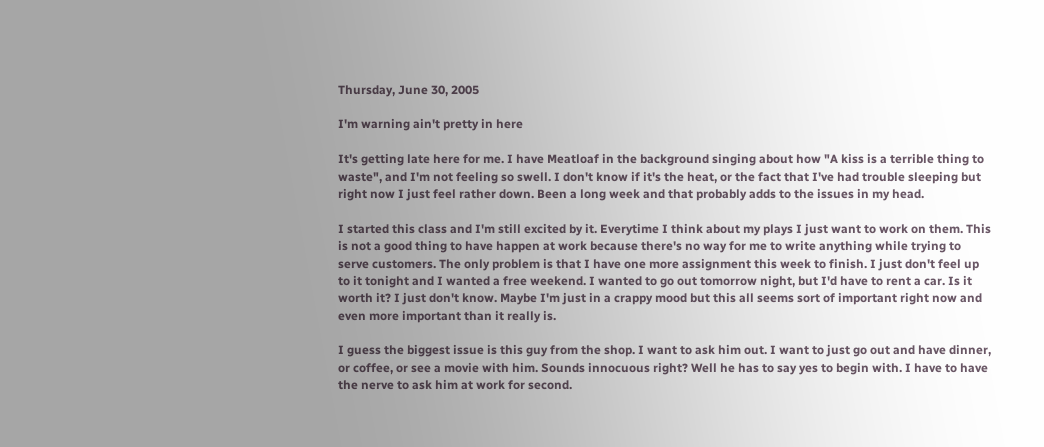Thursday, June 30, 2005

I'm warning ain't pretty in here

It's getting late here for me. I have Meatloaf in the background singing about how "A kiss is a terrible thing to waste", and I'm not feeling so swell. I don't know if it's the heat, or the fact that I've had trouble sleeping but right now I just feel rather down. Been a long week and that probably adds to the issues in my head.

I started this class and I'm still excited by it. Everytime I think about my plays I just want to work on them. This is not a good thing to have happen at work because there's no way for me to write anything while trying to serve customers. The only problem is that I have one more assignment this week to finish. I just don't feel up to it tonight and I wanted a free weekend. I wanted to go out tomorrow night, but I'd have to rent a car. Is it worth it? I just don't know. Maybe I'm just in a crappy mood but this all seems sort of important right now and even more important than it really is.

I guess the biggest issue is this guy from the shop. I want to ask him out. I want to just go out and have dinner, or coffee, or see a movie with him. Sounds innocuous right? Well he has to say yes to begin with. I have to have the nerve to ask him at work for second.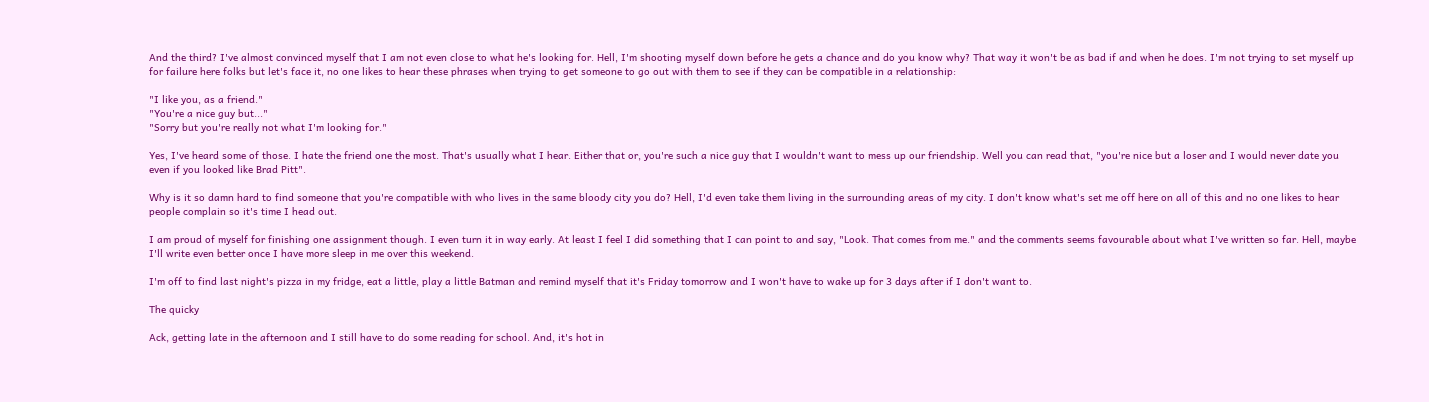And the third? I've almost convinced myself that I am not even close to what he's looking for. Hell, I'm shooting myself down before he gets a chance and do you know why? That way it won't be as bad if and when he does. I'm not trying to set myself up for failure here folks but let's face it, no one likes to hear these phrases when trying to get someone to go out with them to see if they can be compatible in a relationship:

"I like you, as a friend."
"You're a nice guy but..."
"Sorry but you're really not what I'm looking for."

Yes, I've heard some of those. I hate the friend one the most. That's usually what I hear. Either that or, you're such a nice guy that I wouldn't want to mess up our friendship. Well you can read that, "you're nice but a loser and I would never date you even if you looked like Brad Pitt".

Why is it so damn hard to find someone that you're compatible with who lives in the same bloody city you do? Hell, I'd even take them living in the surrounding areas of my city. I don't know what's set me off here on all of this and no one likes to hear people complain so it's time I head out.

I am proud of myself for finishing one assignment though. I even turn it in way early. At least I feel I did something that I can point to and say, "Look. That comes from me." and the comments seems favourable about what I've written so far. Hell, maybe I'll write even better once I have more sleep in me over this weekend.

I'm off to find last night's pizza in my fridge, eat a little, play a little Batman and remind myself that it's Friday tomorrow and I won't have to wake up for 3 days after if I don't want to.

The quicky

Ack, getting late in the afternoon and I still have to do some reading for school. And, it's hot in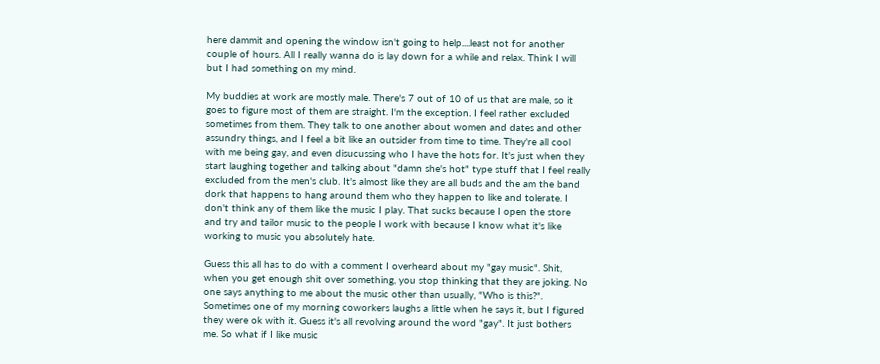here dammit and opening the window isn't going to help....least not for another couple of hours. All I really wanna do is lay down for a while and relax. Think I will but I had something on my mind.

My buddies at work are mostly male. There's 7 out of 10 of us that are male, so it goes to figure most of them are straight. I'm the exception. I feel rather excluded sometimes from them. They talk to one another about women and dates and other assundry things, and I feel a bit like an outsider from time to time. They're all cool with me being gay, and even disucussing who I have the hots for. It's just when they start laughing together and talking about "damn she's hot" type stuff that I feel really excluded from the men's club. It's almost like they are all buds and the am the band dork that happens to hang around them who they happen to like and tolerate. I don't think any of them like the music I play. That sucks because I open the store and try and tailor music to the people I work with because I know what it's like working to music you absolutely hate.

Guess this all has to do with a comment I overheard about my "gay music". Shit, when you get enough shit over something, you stop thinking that they are joking. No one says anything to me about the music other than usually, "Who is this?". Sometimes one of my morning coworkers laughs a little when he says it, but I figured they were ok with it. Guess it's all revolving around the word "gay". It just bothers me. So what if I like music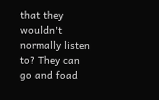that they wouldn't normally listen to? They can go and foad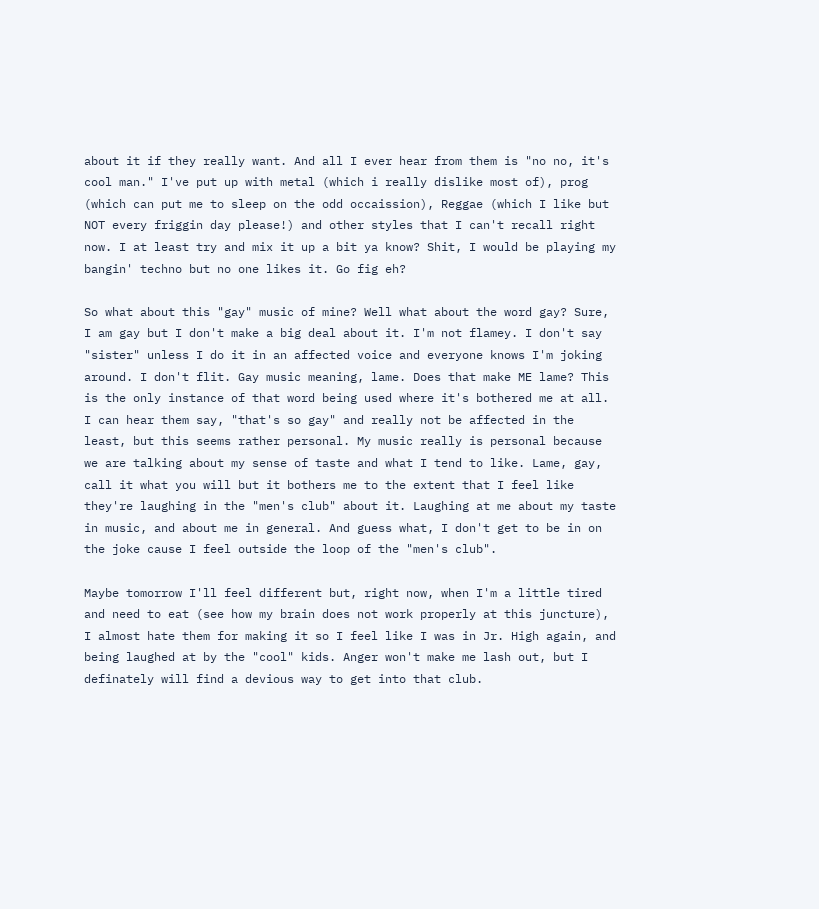about it if they really want. And all I ever hear from them is "no no, it's cool man." I've put up with metal (which i really dislike most of), prog (which can put me to sleep on the odd occaission), Reggae (which I like but NOT every friggin day please!) and other styles that I can't recall right now. I at least try and mix it up a bit ya know? Shit, I would be playing my bangin' techno but no one likes it. Go fig eh?

So what about this "gay" music of mine? Well what about the word gay? Sure, I am gay but I don't make a big deal about it. I'm not flamey. I don't say "sister" unless I do it in an affected voice and everyone knows I'm joking around. I don't flit. Gay music meaning, lame. Does that make ME lame? This is the only instance of that word being used where it's bothered me at all. I can hear them say, "that's so gay" and really not be affected in the least, but this seems rather personal. My music really is personal because we are talking about my sense of taste and what I tend to like. Lame, gay, call it what you will but it bothers me to the extent that I feel like they're laughing in the "men's club" about it. Laughing at me about my taste in music, and about me in general. And guess what, I don't get to be in on the joke cause I feel outside the loop of the "men's club".

Maybe tomorrow I'll feel different but, right now, when I'm a little tired and need to eat (see how my brain does not work properly at this juncture), I almost hate them for making it so I feel like I was in Jr. High again, and being laughed at by the "cool" kids. Anger won't make me lash out, but I definately will find a devious way to get into that club.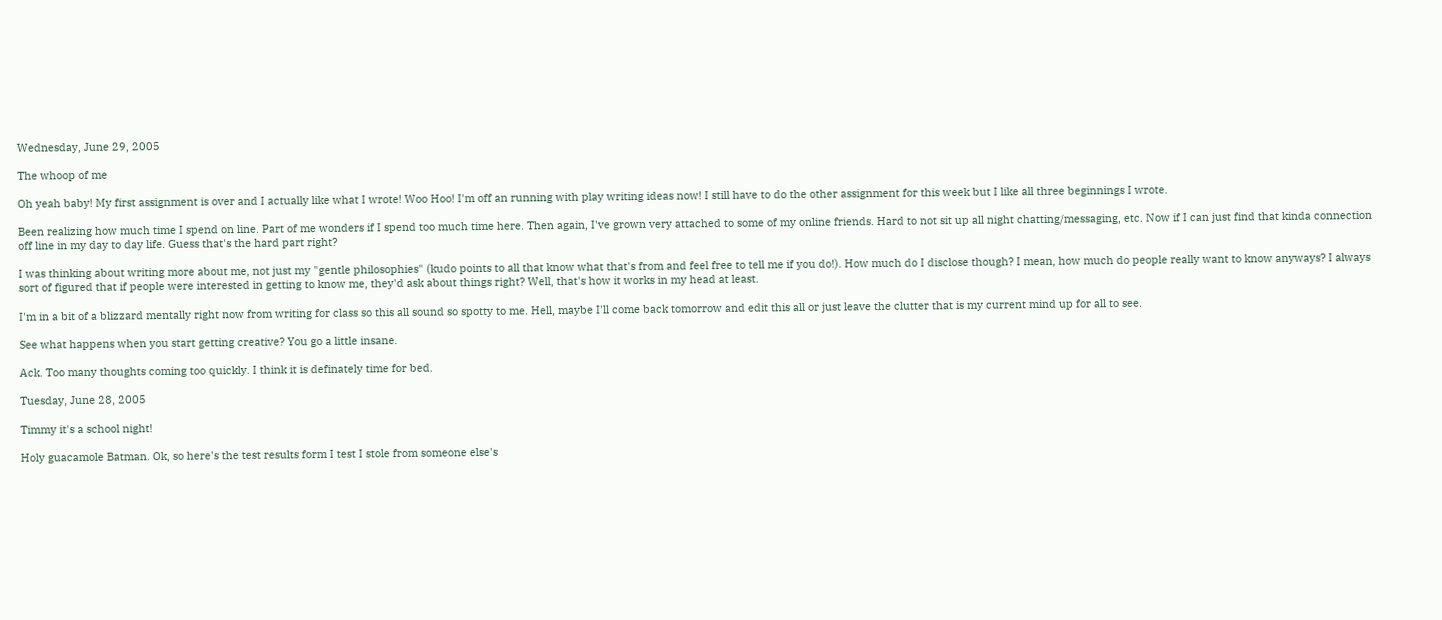Wednesday, June 29, 2005

The whoop of me

Oh yeah baby! My first assignment is over and I actually like what I wrote! Woo Hoo! I'm off an running with play writing ideas now! I still have to do the other assignment for this week but I like all three beginnings I wrote.

Been realizing how much time I spend on line. Part of me wonders if I spend too much time here. Then again, I've grown very attached to some of my online friends. Hard to not sit up all night chatting/messaging, etc. Now if I can just find that kinda connection off line in my day to day life. Guess that's the hard part right?

I was thinking about writing more about me, not just my "gentle philosophies" (kudo points to all that know what that's from and feel free to tell me if you do!). How much do I disclose though? I mean, how much do people really want to know anyways? I always sort of figured that if people were interested in getting to know me, they'd ask about things right? Well, that's how it works in my head at least.

I'm in a bit of a blizzard mentally right now from writing for class so this all sound so spotty to me. Hell, maybe I'll come back tomorrow and edit this all or just leave the clutter that is my current mind up for all to see.

See what happens when you start getting creative? You go a little insane.

Ack. Too many thoughts coming too quickly. I think it is definately time for bed.

Tuesday, June 28, 2005

Timmy it's a school night!

Holy guacamole Batman. Ok, so here's the test results form I test I stole from someone else's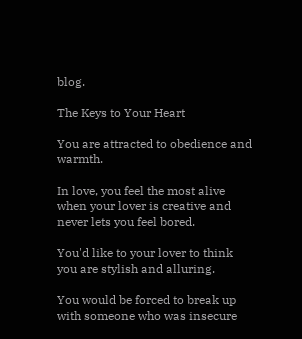blog.

The Keys to Your Heart

You are attracted to obedience and warmth.

In love, you feel the most alive when your lover is creative and never lets you feel bored.

You'd like to your lover to think you are stylish and alluring.

You would be forced to break up with someone who was insecure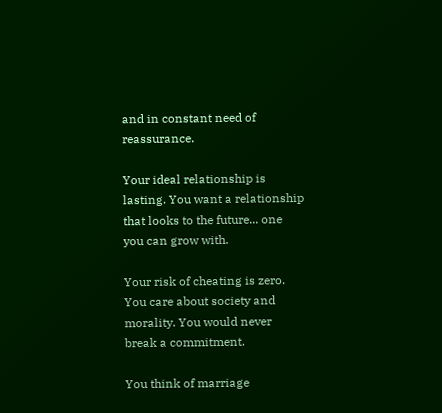and in constant need of reassurance.

Your ideal relationship is lasting. You want a relationship that looks to the future... one you can grow with.

Your risk of cheating is zero. You care about society and morality. You would never break a commitment.

You think of marriage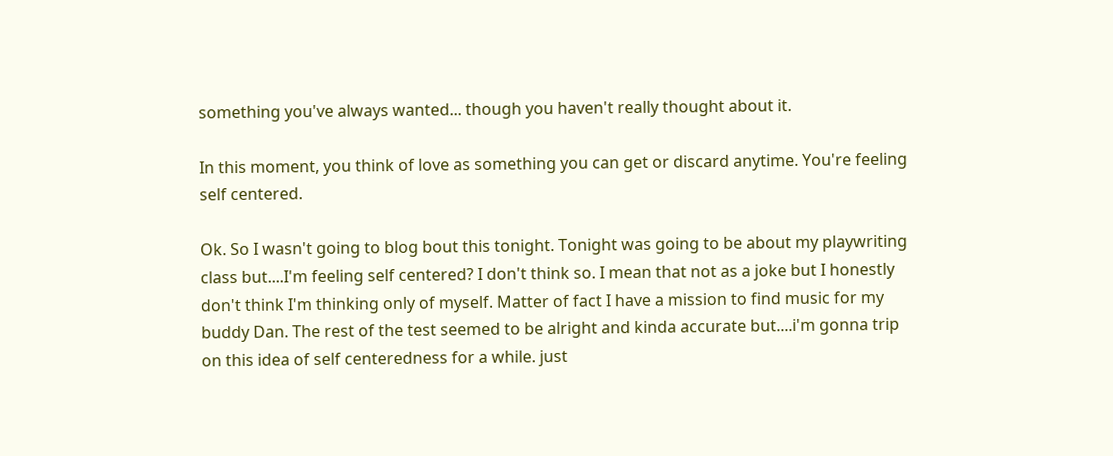something you've always wanted... though you haven't really thought about it.

In this moment, you think of love as something you can get or discard anytime. You're feeling self centered.

Ok. So I wasn't going to blog bout this tonight. Tonight was going to be about my playwriting class but....I'm feeling self centered? I don't think so. I mean that not as a joke but I honestly don't think I'm thinking only of myself. Matter of fact I have a mission to find music for my buddy Dan. The rest of the test seemed to be alright and kinda accurate but....i'm gonna trip on this idea of self centeredness for a while. just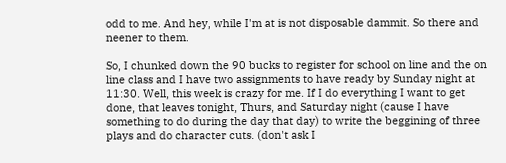odd to me. And hey, while I'm at is not disposable dammit. So there and neener to them.

So, I chunked down the 90 bucks to register for school on line and the on line class and I have two assignments to have ready by Sunday night at 11:30. Well, this week is crazy for me. If I do everything I want to get done, that leaves tonight, Thurs, and Saturday night (cause I have something to do during the day that day) to write the beggining of three plays and do character cuts. (don't ask I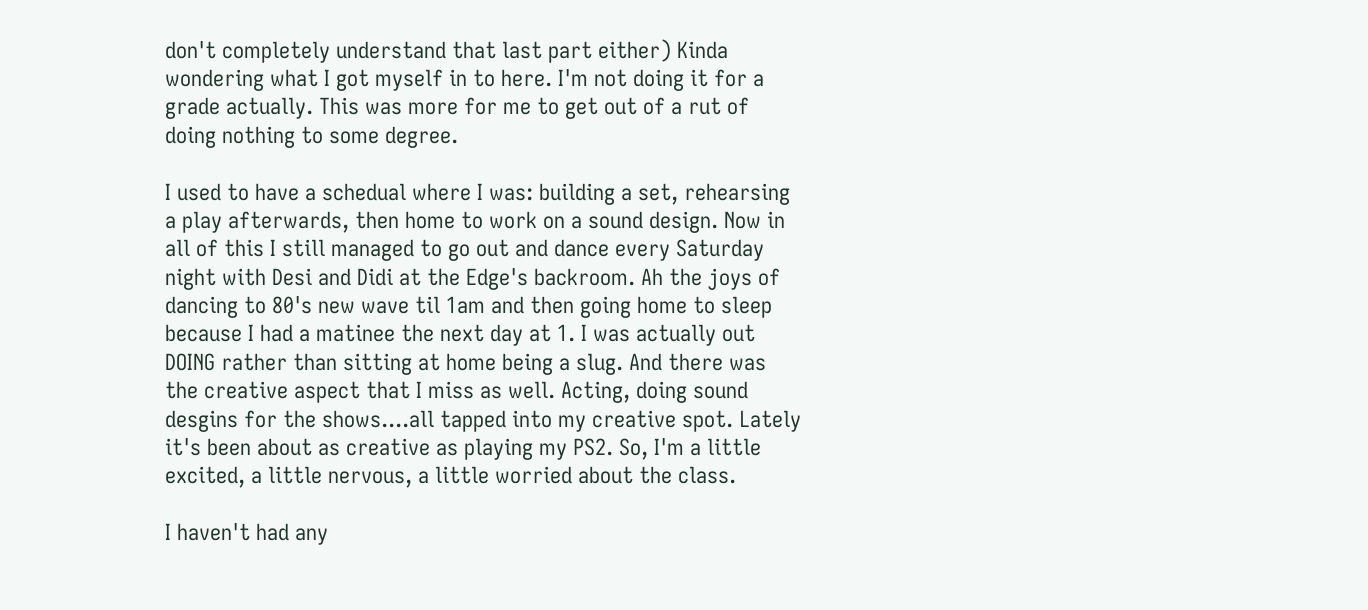don't completely understand that last part either) Kinda wondering what I got myself in to here. I'm not doing it for a grade actually. This was more for me to get out of a rut of doing nothing to some degree.

I used to have a schedual where I was: building a set, rehearsing a play afterwards, then home to work on a sound design. Now in all of this I still managed to go out and dance every Saturday night with Desi and Didi at the Edge's backroom. Ah the joys of dancing to 80's new wave til 1am and then going home to sleep because I had a matinee the next day at 1. I was actually out DOING rather than sitting at home being a slug. And there was the creative aspect that I miss as well. Acting, doing sound desgins for the shows....all tapped into my creative spot. Lately it's been about as creative as playing my PS2. So, I'm a little excited, a little nervous, a little worried about the class.

I haven't had any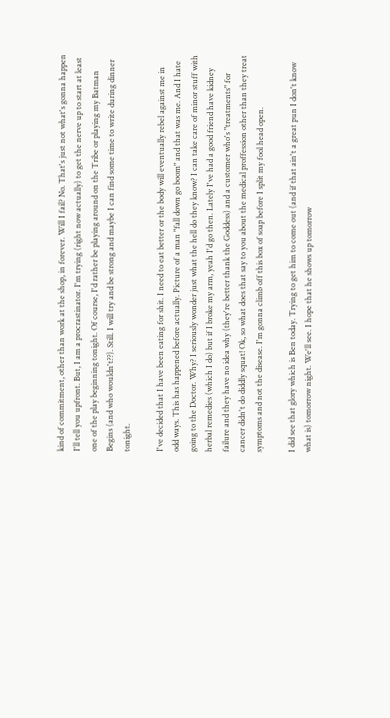kind of commitment, other than work at the shop, in forever. Will I fail? No. That's just not what's gonna happen I'll tell you upfront. But, I am a procrastinator. I'm trying (right now actually) to get the nerve up to start at least one of the play beginning tonight. Of course, I'd rather be playing around on the Tribe or playing my Batman Begins (and who wouldn't??). Still. I will try and be strong and maybe I can find some time to write during dinner tonight.

I've decided that I have been eating for shit. I need to eat better or the body will eventually rebel against me in odd ways. This has happened before actually. Picture of a man "fall down go boom" and that was me. And I hate going to the Doctor. Why? I seriously wonder just what the hell do they know? I can take care of minor stuff with herbal remedies (which I do) but if I broke my arm, yeah I'd go then. Lately I've had a good friend have kidney failure and they have no idea why (they're better thank the Goddess) and a customer who's "treatments" for cancer didn't do diddly squat! Ok, so what does that say to you about the medical proffession other than they treat symptoms and not the disease. I'm gonna climb off this box of soap before I split my fool head open.

I did see that glory which is Ben today. Trying to get him to come out (and if that ain't a great pun I don't know what is) tomorrow night. We'll see. I hope that he shows up tomorrow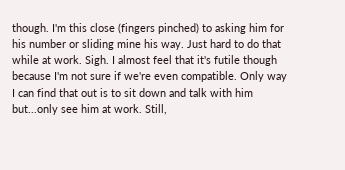though. I'm this close (fingers pinched) to asking him for his number or sliding mine his way. Just hard to do that while at work. Sigh. I almost feel that it's futile though because I'm not sure if we're even compatible. Only way I can find that out is to sit down and talk with him but...only see him at work. Still,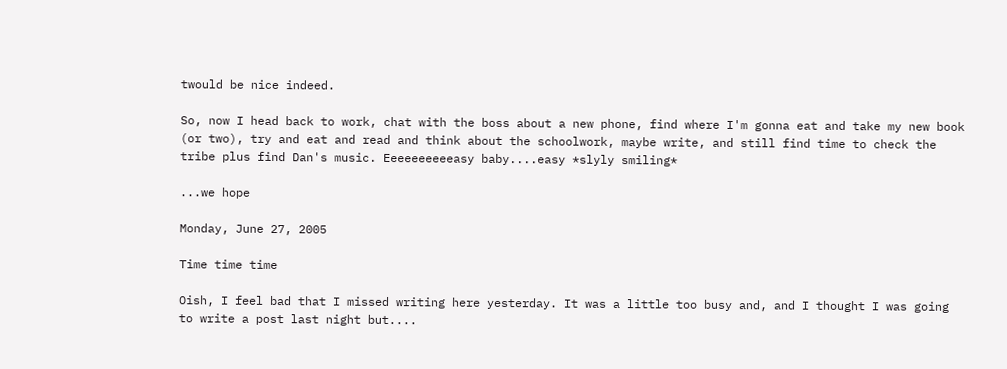twould be nice indeed.

So, now I head back to work, chat with the boss about a new phone, find where I'm gonna eat and take my new book (or two), try and eat and read and think about the schoolwork, maybe write, and still find time to check the tribe plus find Dan's music. Eeeeeeeeeeasy baby....easy *slyly smiling*

...we hope

Monday, June 27, 2005

Time time time

Oish, I feel bad that I missed writing here yesterday. It was a little too busy and, and I thought I was going to write a post last night but....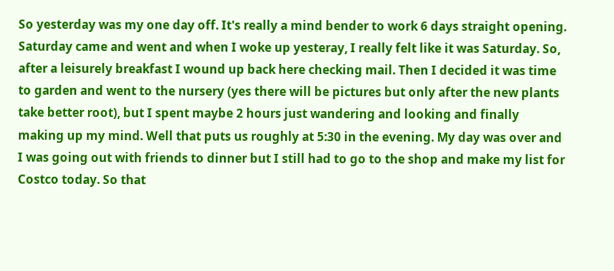So yesterday was my one day off. It's really a mind bender to work 6 days straight opening. Saturday came and went and when I woke up yesteray, I really felt like it was Saturday. So, after a leisurely breakfast I wound up back here checking mail. Then I decided it was time to garden and went to the nursery (yes there will be pictures but only after the new plants take better root), but I spent maybe 2 hours just wandering and looking and finally making up my mind. Well that puts us roughly at 5:30 in the evening. My day was over and I was going out with friends to dinner but I still had to go to the shop and make my list for Costco today. So that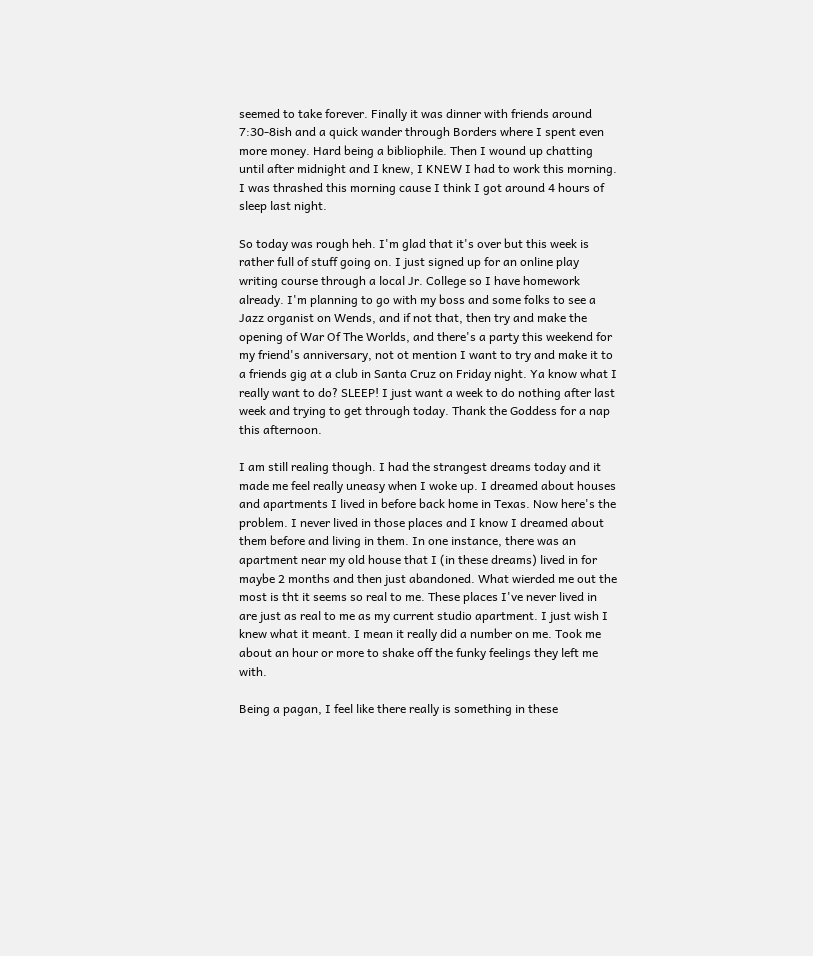seemed to take forever. Finally it was dinner with friends around 7:30-8ish and a quick wander through Borders where I spent even more money. Hard being a bibliophile. Then I wound up chatting until after midnight and I knew, I KNEW I had to work this morning. I was thrashed this morning cause I think I got around 4 hours of sleep last night.

So today was rough heh. I'm glad that it's over but this week is rather full of stuff going on. I just signed up for an online play writing course through a local Jr. College so I have homework already. I'm planning to go with my boss and some folks to see a Jazz organist on Wends, and if not that, then try and make the opening of War Of The Worlds, and there's a party this weekend for my friend's anniversary, not ot mention I want to try and make it to a friends gig at a club in Santa Cruz on Friday night. Ya know what I really want to do? SLEEP! I just want a week to do nothing after last week and trying to get through today. Thank the Goddess for a nap this afternoon.

I am still realing though. I had the strangest dreams today and it made me feel really uneasy when I woke up. I dreamed about houses and apartments I lived in before back home in Texas. Now here's the problem. I never lived in those places and I know I dreamed about them before and living in them. In one instance, there was an apartment near my old house that I (in these dreams) lived in for maybe 2 months and then just abandoned. What wierded me out the most is tht it seems so real to me. These places I've never lived in are just as real to me as my current studio apartment. I just wish I knew what it meant. I mean it really did a number on me. Took me about an hour or more to shake off the funky feelings they left me with.

Being a pagan, I feel like there really is something in these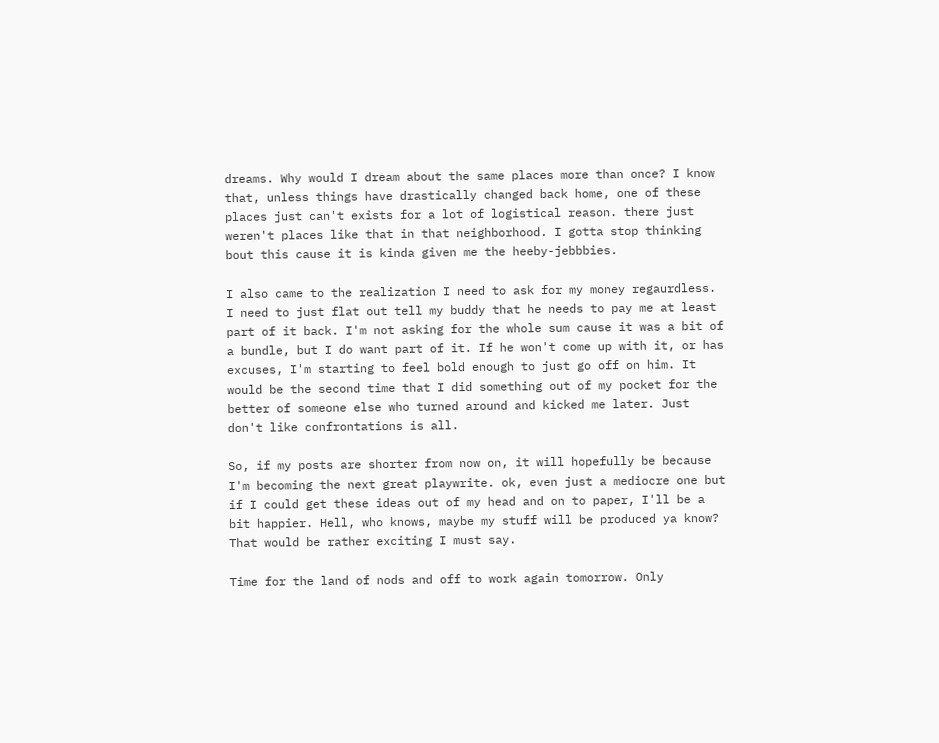dreams. Why would I dream about the same places more than once? I know that, unless things have drastically changed back home, one of these places just can't exists for a lot of logistical reason. there just weren't places like that in that neighborhood. I gotta stop thinking bout this cause it is kinda given me the heeby-jebbbies.

I also came to the realization I need to ask for my money regaurdless. I need to just flat out tell my buddy that he needs to pay me at least part of it back. I'm not asking for the whole sum cause it was a bit of a bundle, but I do want part of it. If he won't come up with it, or has excuses, I'm starting to feel bold enough to just go off on him. It would be the second time that I did something out of my pocket for the better of someone else who turned around and kicked me later. Just don't like confrontations is all.

So, if my posts are shorter from now on, it will hopefully be because I'm becoming the next great playwrite. ok, even just a mediocre one but if I could get these ideas out of my head and on to paper, I'll be a bit happier. Hell, who knows, maybe my stuff will be produced ya know? That would be rather exciting I must say.

Time for the land of nods and off to work again tomorrow. Only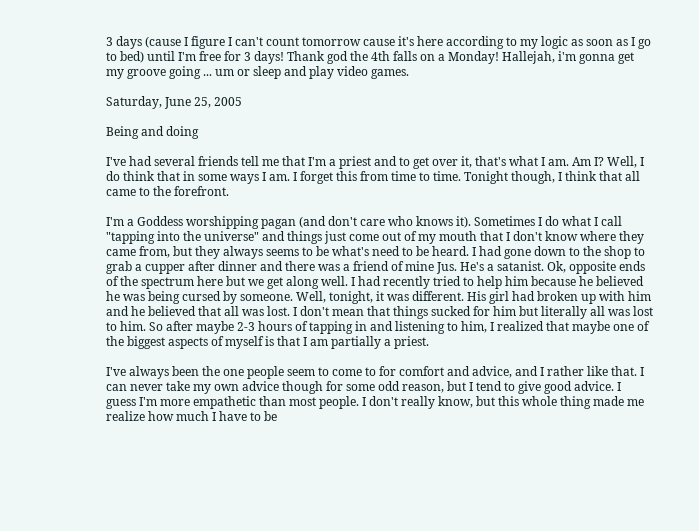3 days (cause I figure I can't count tomorrow cause it's here according to my logic as soon as I go to bed) until I'm free for 3 days! Thank god the 4th falls on a Monday! Hallejah, i'm gonna get my groove going ... um or sleep and play video games.

Saturday, June 25, 2005

Being and doing

I've had several friends tell me that I'm a priest and to get over it, that's what I am. Am I? Well, I do think that in some ways I am. I forget this from time to time. Tonight though, I think that all came to the forefront.

I'm a Goddess worshipping pagan (and don't care who knows it). Sometimes I do what I call "tapping into the universe" and things just come out of my mouth that I don't know where they came from, but they always seems to be what's need to be heard. I had gone down to the shop to grab a cupper after dinner and there was a friend of mine Jus. He's a satanist. Ok, opposite ends of the spectrum here but we get along well. I had recently tried to help him because he believed he was being cursed by someone. Well, tonight, it was different. His girl had broken up with him and he believed that all was lost. I don't mean that things sucked for him but literally all was lost to him. So after maybe 2-3 hours of tapping in and listening to him, I realized that maybe one of the biggest aspects of myself is that I am partially a priest.

I've always been the one people seem to come to for comfort and advice, and I rather like that. I can never take my own advice though for some odd reason, but I tend to give good advice. I guess I'm more empathetic than most people. I don't really know, but this whole thing made me realize how much I have to be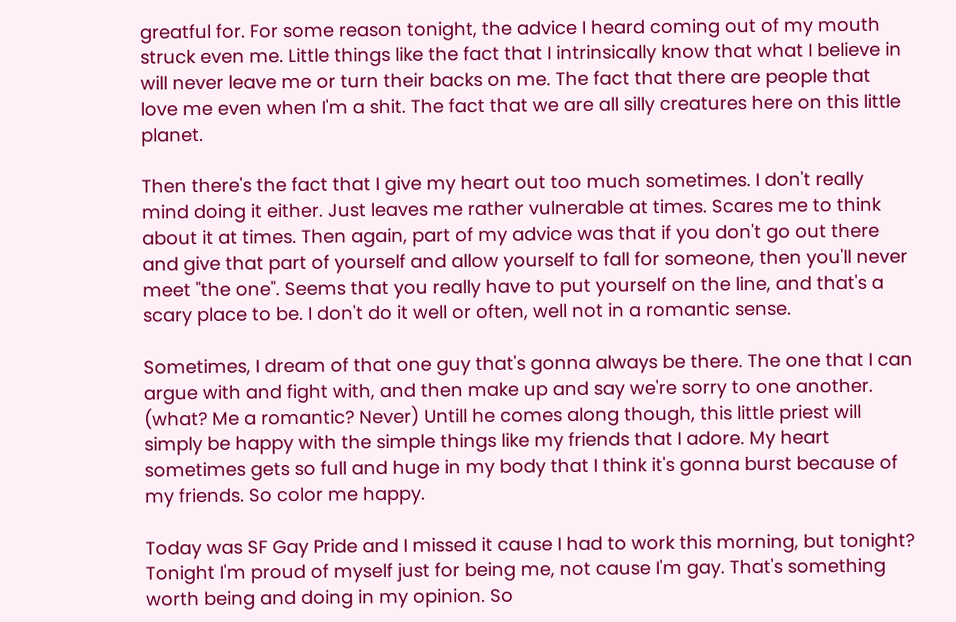greatful for. For some reason tonight, the advice I heard coming out of my mouth struck even me. Little things like the fact that I intrinsically know that what I believe in will never leave me or turn their backs on me. The fact that there are people that love me even when I'm a shit. The fact that we are all silly creatures here on this little planet.

Then there's the fact that I give my heart out too much sometimes. I don't really mind doing it either. Just leaves me rather vulnerable at times. Scares me to think about it at times. Then again, part of my advice was that if you don't go out there and give that part of yourself and allow yourself to fall for someone, then you'll never meet "the one". Seems that you really have to put yourself on the line, and that's a scary place to be. I don't do it well or often, well not in a romantic sense.

Sometimes, I dream of that one guy that's gonna always be there. The one that I can argue with and fight with, and then make up and say we're sorry to one another. (what? Me a romantic? Never) Untill he comes along though, this little priest will simply be happy with the simple things like my friends that I adore. My heart sometimes gets so full and huge in my body that I think it's gonna burst because of my friends. So color me happy.

Today was SF Gay Pride and I missed it cause I had to work this morning, but tonight? Tonight I'm proud of myself just for being me, not cause I'm gay. That's something worth being and doing in my opinion. So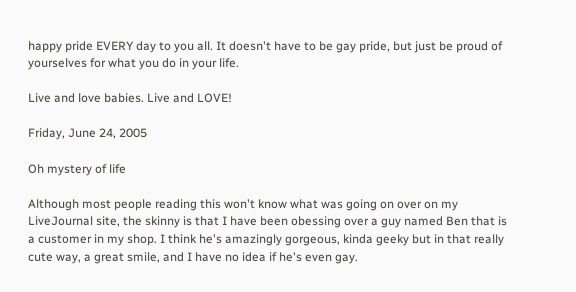happy pride EVERY day to you all. It doesn't have to be gay pride, but just be proud of yourselves for what you do in your life.

Live and love babies. Live and LOVE!

Friday, June 24, 2005

Oh mystery of life

Although most people reading this won't know what was going on over on my LiveJournal site, the skinny is that I have been obessing over a guy named Ben that is a customer in my shop. I think he's amazingly gorgeous, kinda geeky but in that really cute way, a great smile, and I have no idea if he's even gay.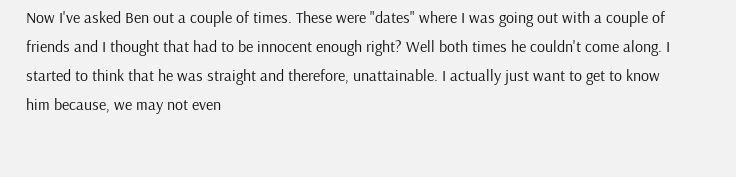Now I've asked Ben out a couple of times. These were "dates" where I was going out with a couple of friends and I thought that had to be innocent enough right? Well both times he couldn't come along. I started to think that he was straight and therefore, unattainable. I actually just want to get to know him because, we may not even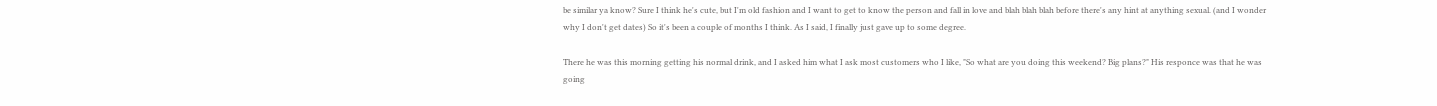be similar ya know? Sure I think he's cute, but I'm old fashion and I want to get to know the person and fall in love and blah blah blah before there's any hint at anything sexual. (and I wonder why I don't get dates) So it's been a couple of months I think. As I said, I finally just gave up to some degree.

There he was this morning getting his normal drink, and I asked him what I ask most customers who I like, "So what are you doing this weekend? Big plans?" His responce was that he was going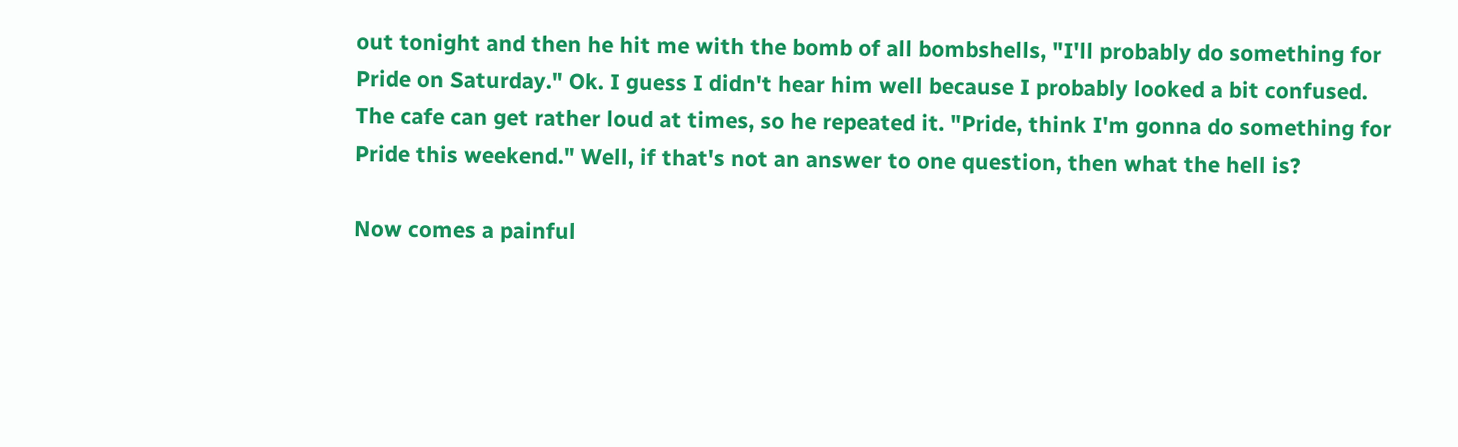out tonight and then he hit me with the bomb of all bombshells, "I'll probably do something for Pride on Saturday." Ok. I guess I didn't hear him well because I probably looked a bit confused. The cafe can get rather loud at times, so he repeated it. "Pride, think I'm gonna do something for Pride this weekend." Well, if that's not an answer to one question, then what the hell is?

Now comes a painful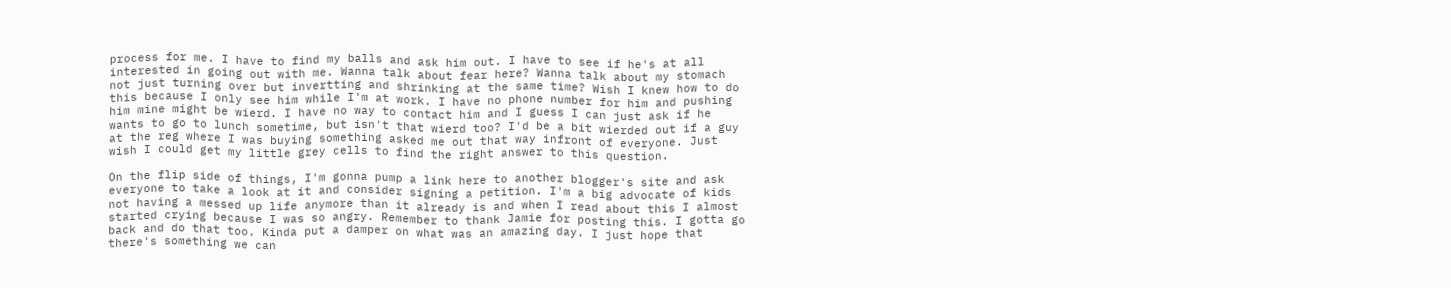process for me. I have to find my balls and ask him out. I have to see if he's at all interested in going out with me. Wanna talk about fear here? Wanna talk about my stomach not just turning over but invertting and shrinking at the same time? Wish I knew how to do this because I only see him while I'm at work. I have no phone number for him and pushing him mine might be wierd. I have no way to contact him and I guess I can just ask if he wants to go to lunch sometime, but isn't that wierd too? I'd be a bit wierded out if a guy at the reg where I was buying something asked me out that way infront of everyone. Just wish I could get my little grey cells to find the right answer to this question.

On the flip side of things, I'm gonna pump a link here to another blogger's site and ask everyone to take a look at it and consider signing a petition. I'm a big advocate of kids not having a messed up life anymore than it already is and when I read about this I almost started crying because I was so angry. Remember to thank Jamie for posting this. I gotta go back and do that too. Kinda put a damper on what was an amazing day. I just hope that there's something we can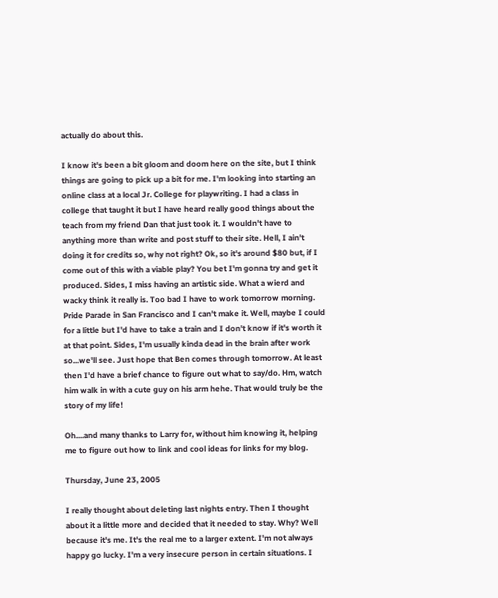actually do about this.

I know it's been a bit gloom and doom here on the site, but I think things are going to pick up a bit for me. I'm looking into starting an online class at a local Jr. College for playwriting. I had a class in college that taught it but I have heard really good things about the teach from my friend Dan that just took it. I wouldn't have to anything more than write and post stuff to their site. Hell, I ain't doing it for credits so, why not right? Ok, so it's around $80 but, if I come out of this with a viable play? You bet I'm gonna try and get it produced. Sides, I miss having an artistic side. What a wierd and wacky think it really is. Too bad I have to work tomorrow morning. Pride Parade in San Francisco and I can't make it. Well, maybe I could for a little but I'd have to take a train and I don't know if it's worth it at that point. Sides, I'm usually kinda dead in the brain after work so...we'll see. Just hope that Ben comes through tomorrow. At least then I'd have a brief chance to figure out what to say/do. Hm, watch him walk in with a cute guy on his arm hehe. That would truly be the story of my life!

Oh....and many thanks to Larry for, without him knowing it, helping me to figure out how to link and cool ideas for links for my blog.

Thursday, June 23, 2005

I really thought about deleting last nights entry. Then I thought about it a little more and decided that it needed to stay. Why? Well because it's me. It's the real me to a larger extent. I'm not always happy go lucky. I'm a very insecure person in certain situations. I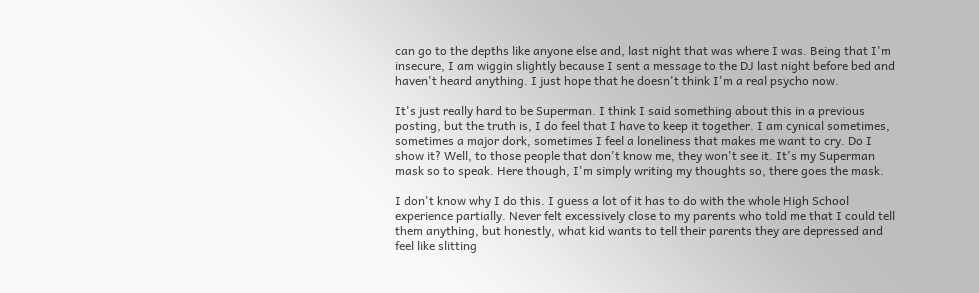can go to the depths like anyone else and, last night that was where I was. Being that I'm insecure, I am wiggin slightly because I sent a message to the DJ last night before bed and haven't heard anything. I just hope that he doesn't think I'm a real psycho now.

It's just really hard to be Superman. I think I said something about this in a previous posting, but the truth is, I do feel that I have to keep it together. I am cynical sometimes, sometimes a major dork, sometimes I feel a loneliness that makes me want to cry. Do I show it? Well, to those people that don't know me, they won't see it. It's my Superman mask so to speak. Here though, I'm simply writing my thoughts so, there goes the mask.

I don't know why I do this. I guess a lot of it has to do with the whole High School experience partially. Never felt excessively close to my parents who told me that I could tell them anything, but honestly, what kid wants to tell their parents they are depressed and feel like slitting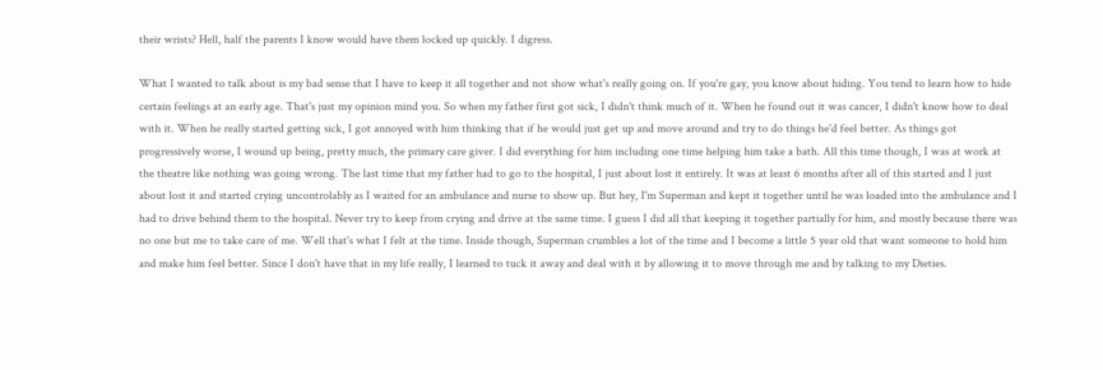their wrists? Hell, half the parents I know would have them locked up quickly. I digress.

What I wanted to talk about is my bad sense that I have to keep it all together and not show what's really going on. If you're gay, you know about hiding. You tend to learn how to hide certain feelings at an early age. That's just my opinion mind you. So when my father first got sick, I didn't think much of it. When he found out it was cancer, I didn't know how to deal with it. When he really started getting sick, I got annoyed with him thinking that if he would just get up and move around and try to do things he'd feel better. As things got progressively worse, I wound up being, pretty much, the primary care giver. I did everything for him including one time helping him take a bath. All this time though, I was at work at the theatre like nothing was going wrong. The last time that my father had to go to the hospital, I just about lost it entirely. It was at least 6 months after all of this started and I just about lost it and started crying uncontrolably as I waited for an ambulance and nurse to show up. But hey, I'm Superman and kept it together until he was loaded into the ambulance and I had to drive behind them to the hospital. Never try to keep from crying and drive at the same time. I guess I did all that keeping it together partially for him, and mostly because there was no one but me to take care of me. Well that's what I felt at the time. Inside though, Superman crumbles a lot of the time and I become a little 5 year old that want someone to hold him and make him feel better. Since I don't have that in my life really, I learned to tuck it away and deal with it by allowing it to move through me and by talking to my Dieties.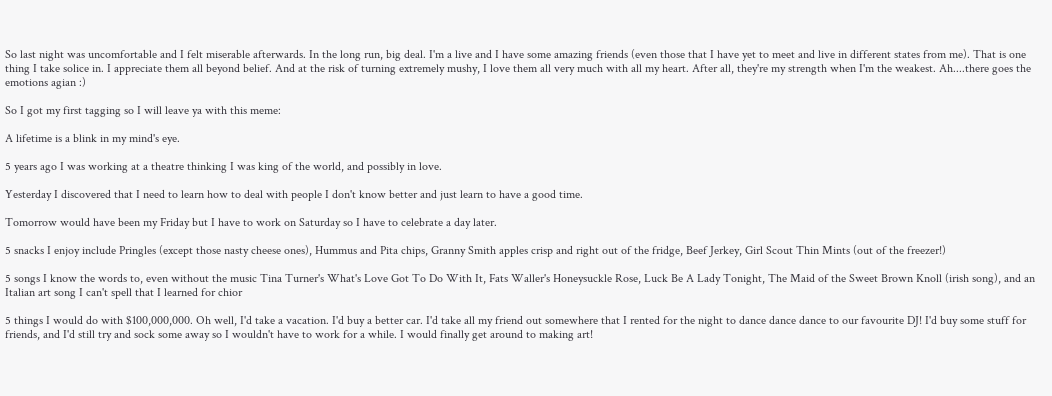So last night was uncomfortable and I felt miserable afterwards. In the long run, big deal. I'm a live and I have some amazing friends (even those that I have yet to meet and live in different states from me). That is one thing I take solice in. I appreciate them all beyond belief. And at the risk of turning extremely mushy, I love them all very much with all my heart. After all, they're my strength when I'm the weakest. Ah....there goes the emotions agian :)

So I got my first tagging so I will leave ya with this meme:

A lifetime is a blink in my mind's eye.

5 years ago I was working at a theatre thinking I was king of the world, and possibly in love.

Yesterday I discovered that I need to learn how to deal with people I don't know better and just learn to have a good time.

Tomorrow would have been my Friday but I have to work on Saturday so I have to celebrate a day later.

5 snacks I enjoy include Pringles (except those nasty cheese ones), Hummus and Pita chips, Granny Smith apples crisp and right out of the fridge, Beef Jerkey, Girl Scout Thin Mints (out of the freezer!)

5 songs I know the words to, even without the music Tina Turner's What's Love Got To Do With It, Fats Waller's Honeysuckle Rose, Luck Be A Lady Tonight, The Maid of the Sweet Brown Knoll (irish song), and an Italian art song I can't spell that I learned for chior

5 things I would do with $100,000,000. Oh well, I'd take a vacation. I'd buy a better car. I'd take all my friend out somewhere that I rented for the night to dance dance dance to our favourite DJ! I'd buy some stuff for friends, and I'd still try and sock some away so I wouldn't have to work for a while. I would finally get around to making art!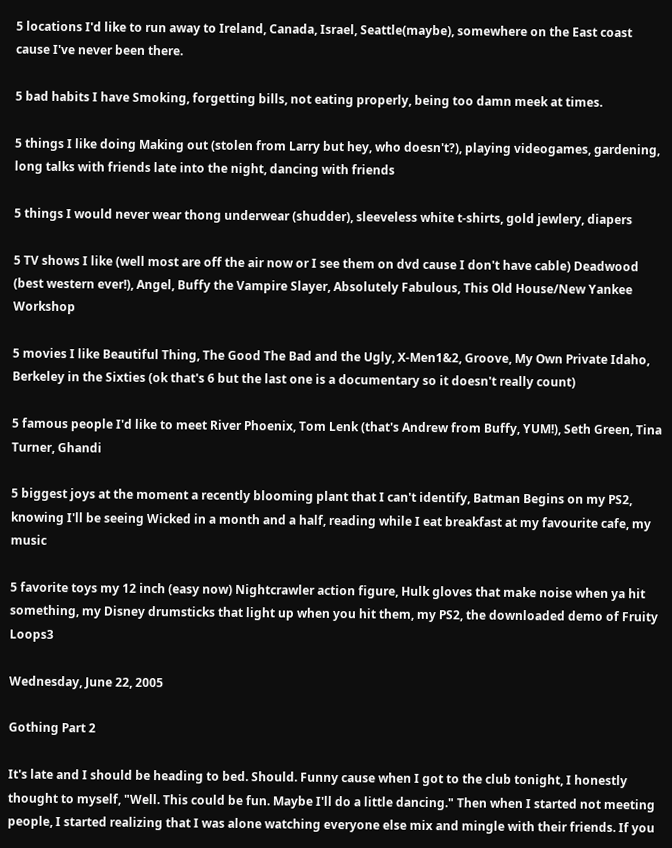5 locations I'd like to run away to Ireland, Canada, Israel, Seattle(maybe), somewhere on the East coast cause I've never been there.

5 bad habits I have Smoking, forgetting bills, not eating properly, being too damn meek at times.

5 things I like doing Making out (stolen from Larry but hey, who doesn't?), playing videogames, gardening, long talks with friends late into the night, dancing with friends

5 things I would never wear thong underwear (shudder), sleeveless white t-shirts, gold jewlery, diapers

5 TV shows I like (well most are off the air now or I see them on dvd cause I don't have cable) Deadwood (best western ever!), Angel, Buffy the Vampire Slayer, Absolutely Fabulous, This Old House/New Yankee Workshop

5 movies I like Beautiful Thing, The Good The Bad and the Ugly, X-Men1&2, Groove, My Own Private Idaho, Berkeley in the Sixties (ok that's 6 but the last one is a documentary so it doesn't really count)

5 famous people I'd like to meet River Phoenix, Tom Lenk (that's Andrew from Buffy, YUM!), Seth Green, Tina Turner, Ghandi

5 biggest joys at the moment a recently blooming plant that I can't identify, Batman Begins on my PS2, knowing I'll be seeing Wicked in a month and a half, reading while I eat breakfast at my favourite cafe, my music

5 favorite toys my 12 inch (easy now) Nightcrawler action figure, Hulk gloves that make noise when ya hit something, my Disney drumsticks that light up when you hit them, my PS2, the downloaded demo of Fruity Loops3

Wednesday, June 22, 2005

Gothing Part 2

It's late and I should be heading to bed. Should. Funny cause when I got to the club tonight, I honestly thought to myself, "Well. This could be fun. Maybe I'll do a little dancing." Then when I started not meeting people, I started realizing that I was alone watching everyone else mix and mingle with their friends. If you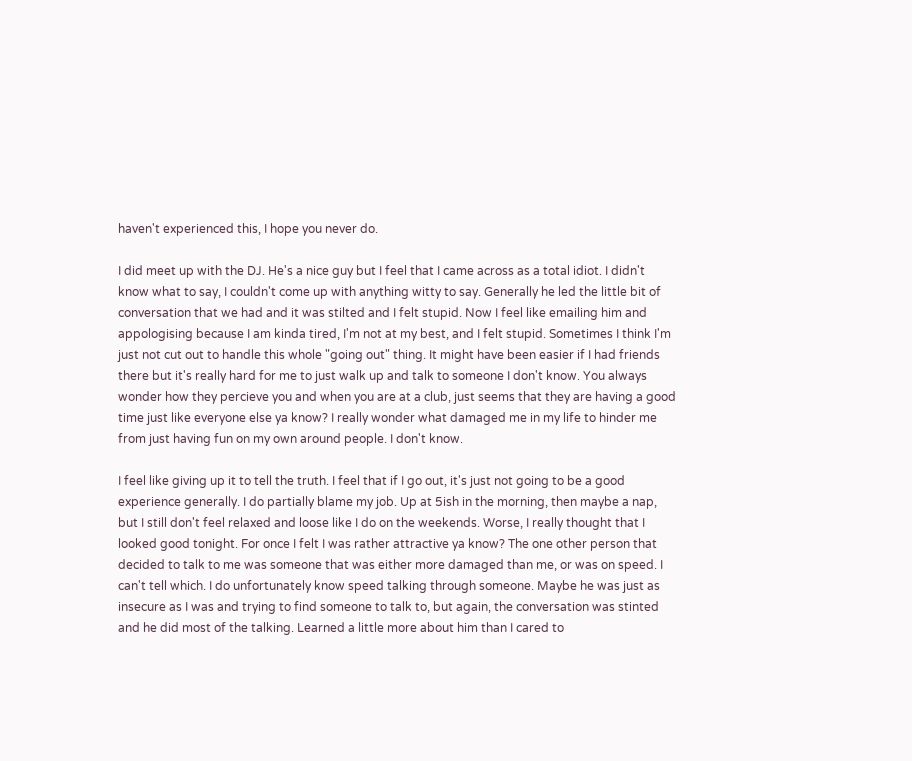haven't experienced this, I hope you never do.

I did meet up with the DJ. He's a nice guy but I feel that I came across as a total idiot. I didn't know what to say, I couldn't come up with anything witty to say. Generally he led the little bit of conversation that we had and it was stilted and I felt stupid. Now I feel like emailing him and appologising because I am kinda tired, I'm not at my best, and I felt stupid. Sometimes I think I'm just not cut out to handle this whole "going out" thing. It might have been easier if I had friends there but it's really hard for me to just walk up and talk to someone I don't know. You always wonder how they percieve you and when you are at a club, just seems that they are having a good time just like everyone else ya know? I really wonder what damaged me in my life to hinder me from just having fun on my own around people. I don't know.

I feel like giving up it to tell the truth. I feel that if I go out, it's just not going to be a good experience generally. I do partially blame my job. Up at 5ish in the morning, then maybe a nap, but I still don't feel relaxed and loose like I do on the weekends. Worse, I really thought that I looked good tonight. For once I felt I was rather attractive ya know? The one other person that decided to talk to me was someone that was either more damaged than me, or was on speed. I can't tell which. I do unfortunately know speed talking through someone. Maybe he was just as insecure as I was and trying to find someone to talk to, but again, the conversation was stinted and he did most of the talking. Learned a little more about him than I cared to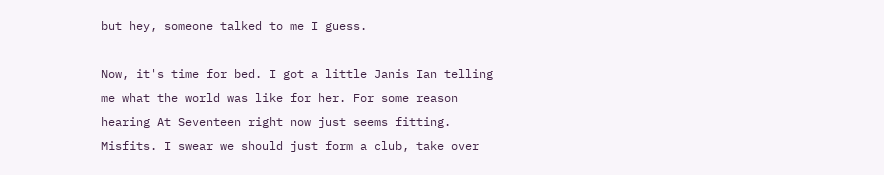but hey, someone talked to me I guess.

Now, it's time for bed. I got a little Janis Ian telling me what the world was like for her. For some reason hearing At Seventeen right now just seems fitting. Misfits. I swear we should just form a club, take over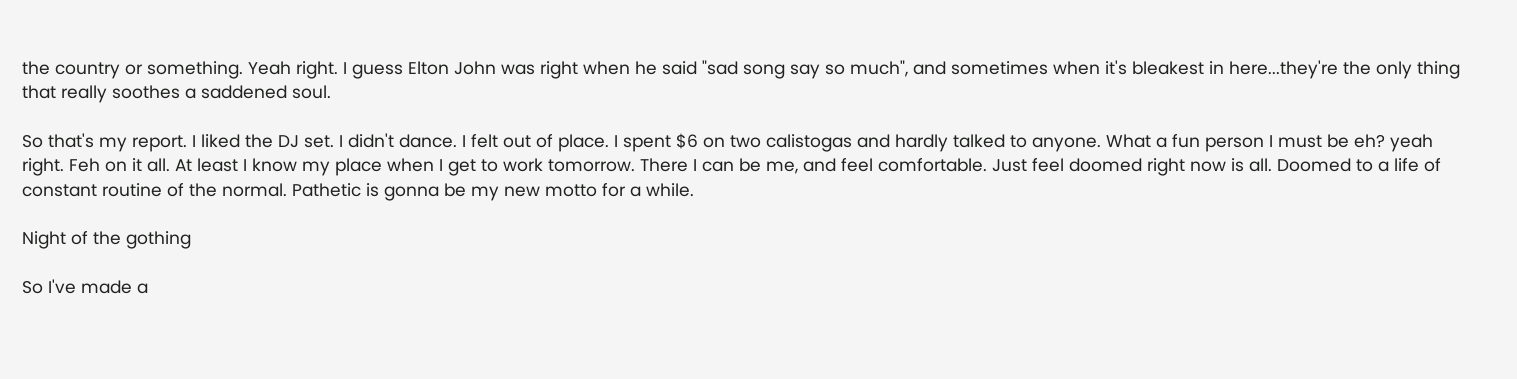the country or something. Yeah right. I guess Elton John was right when he said "sad song say so much", and sometimes when it's bleakest in here...they're the only thing that really soothes a saddened soul.

So that's my report. I liked the DJ set. I didn't dance. I felt out of place. I spent $6 on two calistogas and hardly talked to anyone. What a fun person I must be eh? yeah right. Feh on it all. At least I know my place when I get to work tomorrow. There I can be me, and feel comfortable. Just feel doomed right now is all. Doomed to a life of constant routine of the normal. Pathetic is gonna be my new motto for a while.

Night of the gothing

So I've made a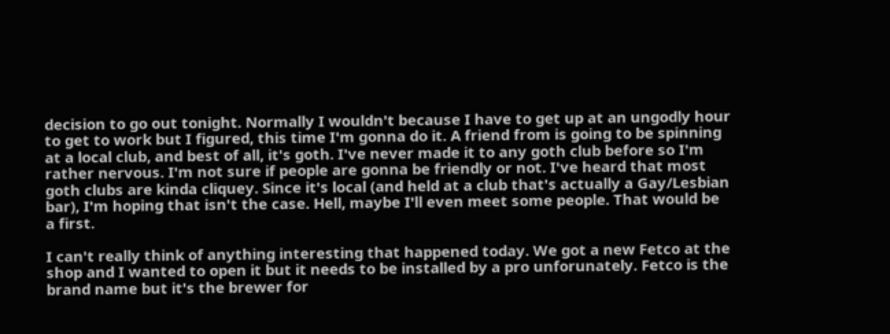decision to go out tonight. Normally I wouldn't because I have to get up at an ungodly hour to get to work but I figured, this time I'm gonna do it. A friend from is going to be spinning at a local club, and best of all, it's goth. I've never made it to any goth club before so I'm rather nervous. I'm not sure if people are gonna be friendly or not. I've heard that most goth clubs are kinda cliquey. Since it's local (and held at a club that's actually a Gay/Lesbian bar), I'm hoping that isn't the case. Hell, maybe I'll even meet some people. That would be a first.

I can't really think of anything interesting that happened today. We got a new Fetco at the shop and I wanted to open it but it needs to be installed by a pro unforunately. Fetco is the brand name but it's the brewer for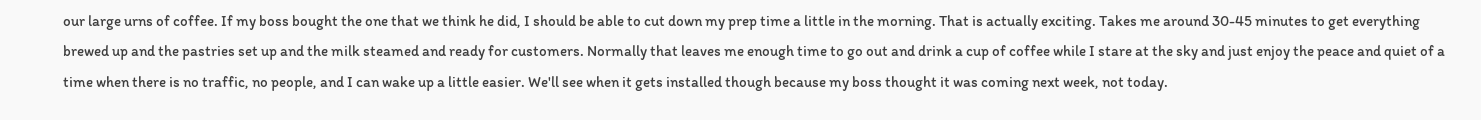our large urns of coffee. If my boss bought the one that we think he did, I should be able to cut down my prep time a little in the morning. That is actually exciting. Takes me around 30-45 minutes to get everything brewed up and the pastries set up and the milk steamed and ready for customers. Normally that leaves me enough time to go out and drink a cup of coffee while I stare at the sky and just enjoy the peace and quiet of a time when there is no traffic, no people, and I can wake up a little easier. We'll see when it gets installed though because my boss thought it was coming next week, not today.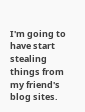I'm going to have start stealing things from my friend's blog sites.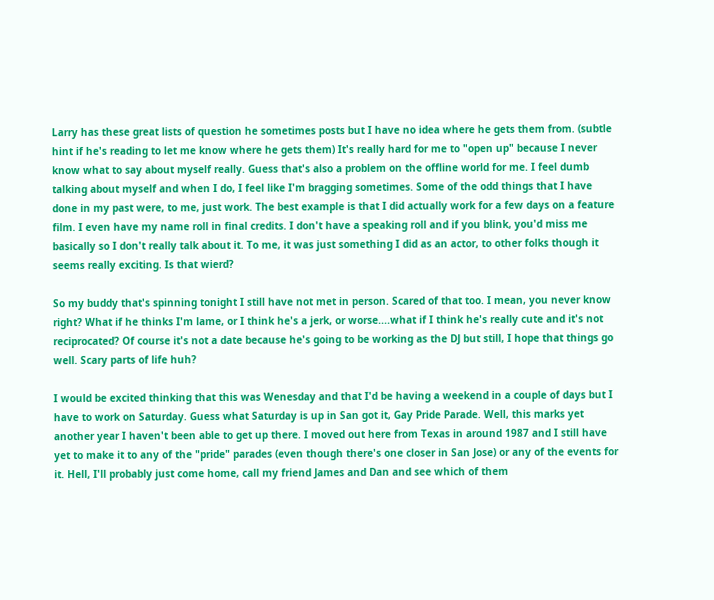Larry has these great lists of question he sometimes posts but I have no idea where he gets them from. (subtle hint if he's reading to let me know where he gets them) It's really hard for me to "open up" because I never know what to say about myself really. Guess that's also a problem on the offline world for me. I feel dumb talking about myself and when I do, I feel like I'm bragging sometimes. Some of the odd things that I have done in my past were, to me, just work. The best example is that I did actually work for a few days on a feature film. I even have my name roll in final credits. I don't have a speaking roll and if you blink, you'd miss me basically so I don't really talk about it. To me, it was just something I did as an actor, to other folks though it seems really exciting. Is that wierd?

So my buddy that's spinning tonight I still have not met in person. Scared of that too. I mean, you never know right? What if he thinks I'm lame, or I think he's a jerk, or worse....what if I think he's really cute and it's not reciprocated? Of course it's not a date because he's going to be working as the DJ but still, I hope that things go well. Scary parts of life huh?

I would be excited thinking that this was Wenesday and that I'd be having a weekend in a couple of days but I have to work on Saturday. Guess what Saturday is up in San got it, Gay Pride Parade. Well, this marks yet another year I haven't been able to get up there. I moved out here from Texas in around 1987 and I still have yet to make it to any of the "pride" parades (even though there's one closer in San Jose) or any of the events for it. Hell, I'll probably just come home, call my friend James and Dan and see which of them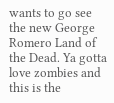wants to go see the new George Romero Land of the Dead. Ya gotta love zombies and this is the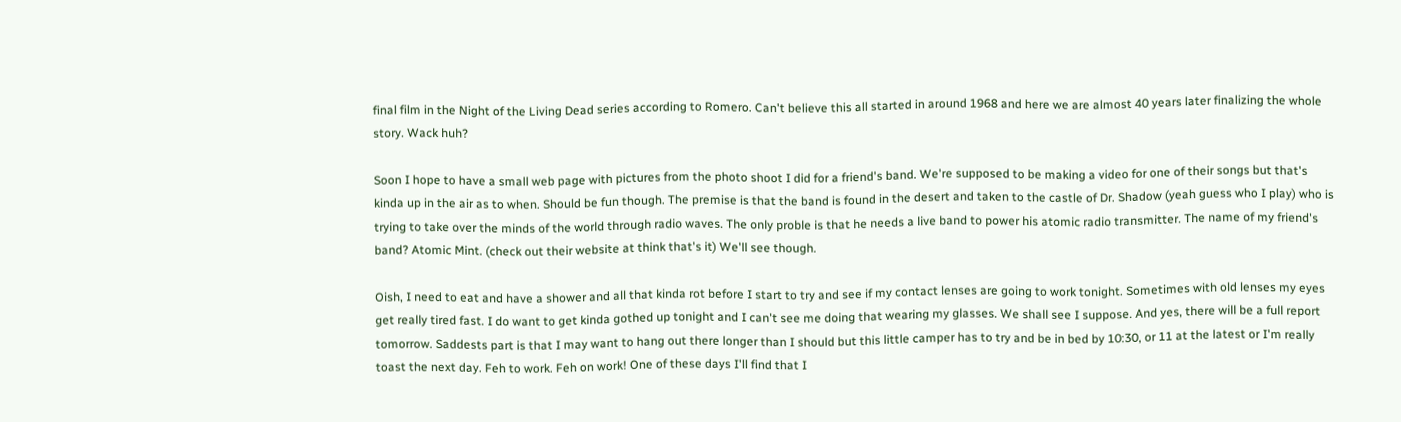final film in the Night of the Living Dead series according to Romero. Can't believe this all started in around 1968 and here we are almost 40 years later finalizing the whole story. Wack huh?

Soon I hope to have a small web page with pictures from the photo shoot I did for a friend's band. We're supposed to be making a video for one of their songs but that's kinda up in the air as to when. Should be fun though. The premise is that the band is found in the desert and taken to the castle of Dr. Shadow (yeah guess who I play) who is trying to take over the minds of the world through radio waves. The only proble is that he needs a live band to power his atomic radio transmitter. The name of my friend's band? Atomic Mint. (check out their website at think that's it) We'll see though.

Oish, I need to eat and have a shower and all that kinda rot before I start to try and see if my contact lenses are going to work tonight. Sometimes with old lenses my eyes get really tired fast. I do want to get kinda gothed up tonight and I can't see me doing that wearing my glasses. We shall see I suppose. And yes, there will be a full report tomorrow. Saddests part is that I may want to hang out there longer than I should but this little camper has to try and be in bed by 10:30, or 11 at the latest or I'm really toast the next day. Feh to work. Feh on work! One of these days I'll find that I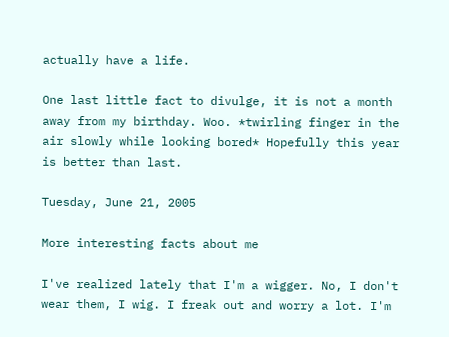actually have a life.

One last little fact to divulge, it is not a month away from my birthday. Woo. *twirling finger in the air slowly while looking bored* Hopefully this year is better than last.

Tuesday, June 21, 2005

More interesting facts about me

I've realized lately that I'm a wigger. No, I don't wear them, I wig. I freak out and worry a lot. I'm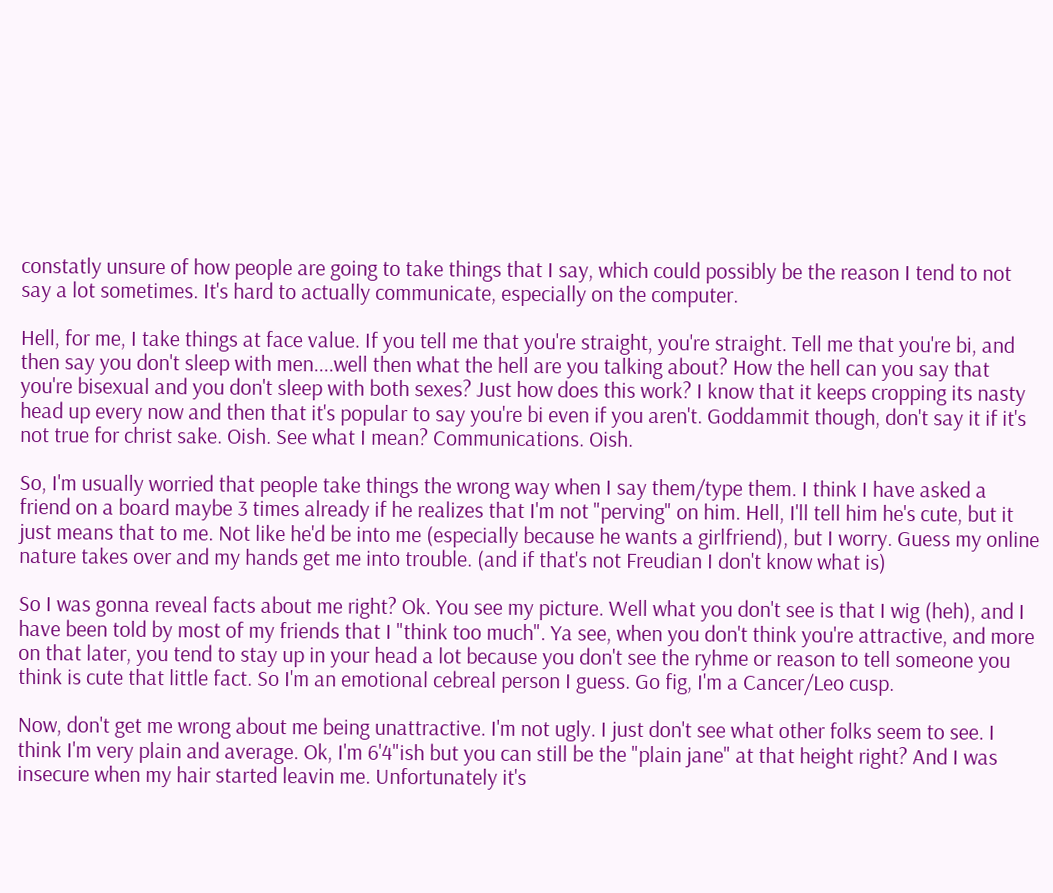constatly unsure of how people are going to take things that I say, which could possibly be the reason I tend to not say a lot sometimes. It's hard to actually communicate, especially on the computer.

Hell, for me, I take things at face value. If you tell me that you're straight, you're straight. Tell me that you're bi, and then say you don't sleep with men....well then what the hell are you talking about? How the hell can you say that you're bisexual and you don't sleep with both sexes? Just how does this work? I know that it keeps cropping its nasty head up every now and then that it's popular to say you're bi even if you aren't. Goddammit though, don't say it if it's not true for christ sake. Oish. See what I mean? Communications. Oish.

So, I'm usually worried that people take things the wrong way when I say them/type them. I think I have asked a friend on a board maybe 3 times already if he realizes that I'm not "perving" on him. Hell, I'll tell him he's cute, but it just means that to me. Not like he'd be into me (especially because he wants a girlfriend), but I worry. Guess my online nature takes over and my hands get me into trouble. (and if that's not Freudian I don't know what is)

So I was gonna reveal facts about me right? Ok. You see my picture. Well what you don't see is that I wig (heh), and I have been told by most of my friends that I "think too much". Ya see, when you don't think you're attractive, and more on that later, you tend to stay up in your head a lot because you don't see the ryhme or reason to tell someone you think is cute that little fact. So I'm an emotional cebreal person I guess. Go fig, I'm a Cancer/Leo cusp.

Now, don't get me wrong about me being unattractive. I'm not ugly. I just don't see what other folks seem to see. I think I'm very plain and average. Ok, I'm 6'4"ish but you can still be the "plain jane" at that height right? And I was insecure when my hair started leavin me. Unfortunately it's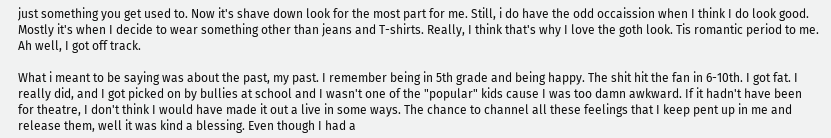just something you get used to. Now it's shave down look for the most part for me. Still, i do have the odd occaission when I think I do look good. Mostly it's when I decide to wear something other than jeans and T-shirts. Really, I think that's why I love the goth look. Tis romantic period to me. Ah well, I got off track.

What i meant to be saying was about the past, my past. I remember being in 5th grade and being happy. The shit hit the fan in 6-10th. I got fat. I really did, and I got picked on by bullies at school and I wasn't one of the "popular" kids cause I was too damn awkward. If it hadn't have been for theatre, I don't think I would have made it out a live in some ways. The chance to channel all these feelings that I keep pent up in me and release them, well it was kind a blessing. Even though I had a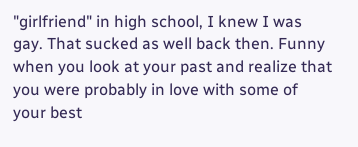"girlfriend" in high school, I knew I was gay. That sucked as well back then. Funny when you look at your past and realize that you were probably in love with some of your best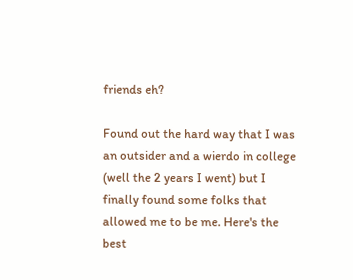friends eh?

Found out the hard way that I was an outsider and a wierdo in college (well the 2 years I went) but I finally found some folks that allowed me to be me. Here's the best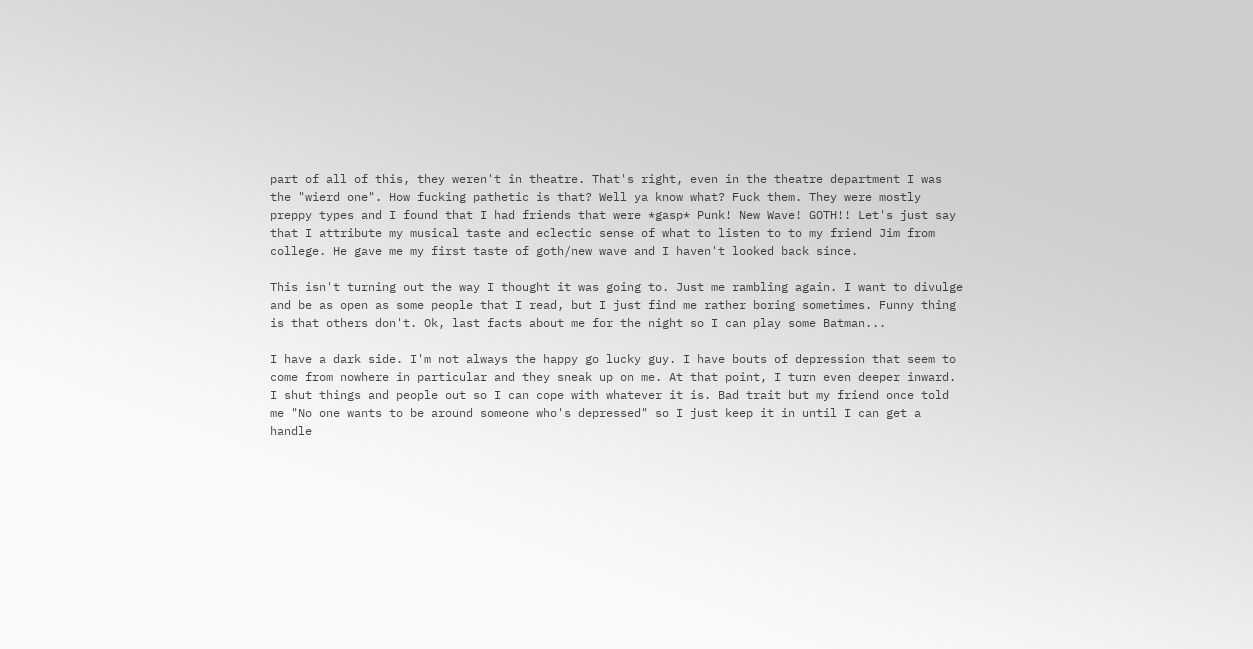part of all of this, they weren't in theatre. That's right, even in the theatre department I was the "wierd one". How fucking pathetic is that? Well ya know what? Fuck them. They were mostly preppy types and I found that I had friends that were *gasp* Punk! New Wave! GOTH!! Let's just say that I attribute my musical taste and eclectic sense of what to listen to to my friend Jim from college. He gave me my first taste of goth/new wave and I haven't looked back since.

This isn't turning out the way I thought it was going to. Just me rambling again. I want to divulge and be as open as some people that I read, but I just find me rather boring sometimes. Funny thing is that others don't. Ok, last facts about me for the night so I can play some Batman...

I have a dark side. I'm not always the happy go lucky guy. I have bouts of depression that seem to come from nowhere in particular and they sneak up on me. At that point, I turn even deeper inward. I shut things and people out so I can cope with whatever it is. Bad trait but my friend once told me "No one wants to be around someone who's depressed" so I just keep it in until I can get a handle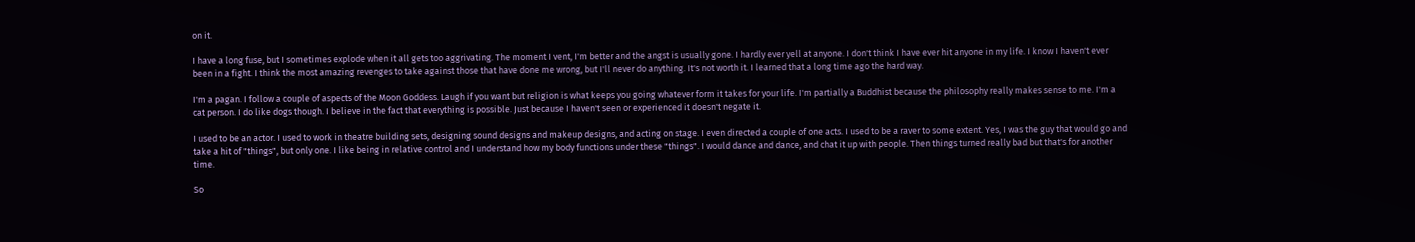on it.

I have a long fuse, but I sometimes explode when it all gets too aggrivating. The moment I vent, I'm better and the angst is usually gone. I hardly ever yell at anyone. I don't think I have ever hit anyone in my life. I know I haven't ever been in a fight. I think the most amazing revenges to take against those that have done me wrong, but I'll never do anything. It's not worth it. I learned that a long time ago the hard way.

I'm a pagan. I follow a couple of aspects of the Moon Goddess. Laugh if you want but religion is what keeps you going whatever form it takes for your life. I'm partially a Buddhist because the philosophy really makes sense to me. I'm a cat person. I do like dogs though. I believe in the fact that everything is possible. Just because I haven't seen or experienced it doesn't negate it.

I used to be an actor. I used to work in theatre building sets, designing sound designs and makeup designs, and acting on stage. I even directed a couple of one acts. I used to be a raver to some extent. Yes, I was the guy that would go and take a hit of "things", but only one. I like being in relative control and I understand how my body functions under these "things". I would dance and dance, and chat it up with people. Then things turned really bad but that's for another time.

So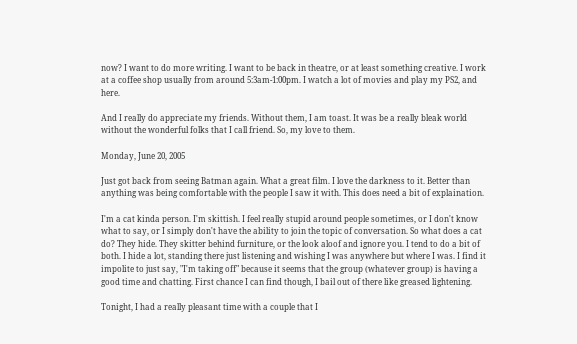now? I want to do more writing. I want to be back in theatre, or at least something creative. I work at a coffee shop usually from around 5:3am-1:00pm. I watch a lot of movies and play my PS2, and here.

And I really do appreciate my friends. Without them, I am toast. It was be a really bleak world without the wonderful folks that I call friend. So, my love to them.

Monday, June 20, 2005

Just got back from seeing Batman again. What a great film. I love the darkness to it. Better than anything was being comfortable with the people I saw it with. This does need a bit of explaination.

I'm a cat kinda person. I'm skittish. I feel really stupid around people sometimes, or I don't know what to say, or I simply don't have the ability to join the topic of conversation. So what does a cat do? They hide. They skitter behind furniture, or the look aloof and ignore you. I tend to do a bit of both. I hide a lot, standing there just listening and wishing I was anywhere but where I was. I find it impolite to just say, "I'm taking off" because it seems that the group (whatever group) is having a good time and chatting. First chance I can find though, I bail out of there like greased lightening.

Tonight, I had a really pleasant time with a couple that I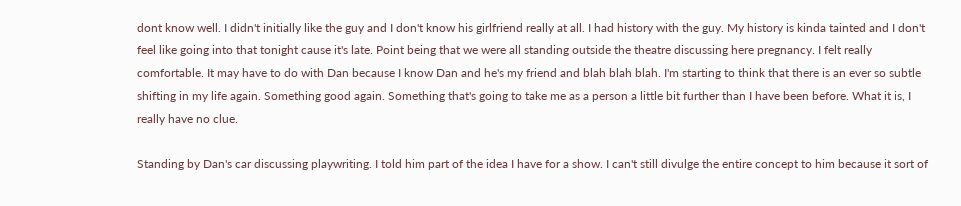dont know well. I didn't initially like the guy and I don't know his girlfriend really at all. I had history with the guy. My history is kinda tainted and I don't feel like going into that tonight cause it's late. Point being that we were all standing outside the theatre discussing here pregnancy. I felt really comfortable. It may have to do with Dan because I know Dan and he's my friend and blah blah blah. I'm starting to think that there is an ever so subtle shifting in my life again. Something good again. Something that's going to take me as a person a little bit further than I have been before. What it is, I really have no clue.

Standing by Dan's car discussing playwriting. I told him part of the idea I have for a show. I can't still divulge the entire concept to him because it sort of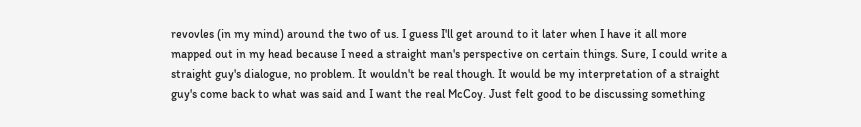revovles (in my mind) around the two of us. I guess I'll get around to it later when I have it all more mapped out in my head because I need a straight man's perspective on certain things. Sure, I could write a straight guy's dialogue, no problem. It wouldn't be real though. It would be my interpretation of a straight guy's come back to what was said and I want the real McCoy. Just felt good to be discussing something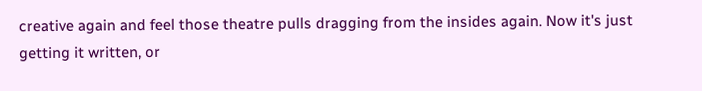creative again and feel those theatre pulls dragging from the insides again. Now it's just getting it written, or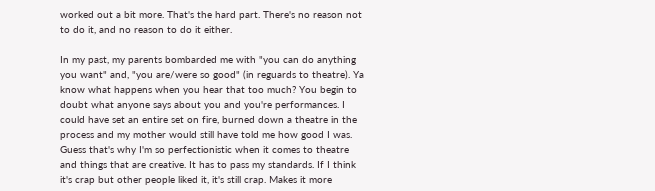worked out a bit more. That's the hard part. There's no reason not to do it, and no reason to do it either.

In my past, my parents bombarded me with "you can do anything you want" and, "you are/were so good" (in reguards to theatre). Ya know what happens when you hear that too much? You begin to doubt what anyone says about you and you're performances. I could have set an entire set on fire, burned down a theatre in the process and my mother would still have told me how good I was. Guess that's why I'm so perfectionistic when it comes to theatre and things that are creative. It has to pass my standards. If I think it's crap but other people liked it, it's still crap. Makes it more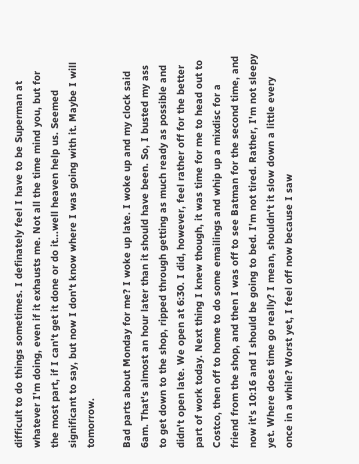difficult to do things sometimes. I definately feel I have to be Superman at whatever I'm doing, even if it exhausts me. Not all the time mind you, but for the most part, if I can't get it done or do it...well heaven help us. Seemed significant to say, but now I don't know where I was going with it. Maybe I will tomorrow.

Bad parts about Monday for me? I woke up late. I woke up and my clock said 6am. That's almost an hour later than it should have been. So, I busted my ass to get down to the shop, ripped through getting as much ready as possible and didn't open late. We open at 6:30. I did, however, feel rather off for the better part of work today. Next thing I knew though, it was time for me to head out to Costco, then off to home to do some emailings and whip up a mixdisc for a friend from the shop, and then I was off to see Batman for the second time, and now it's 10:16 and I should be going to bed. I'm not tired. Rather, I'm not sleepy yet. Where does time go really? I mean, shouldn't it slow down a little every once in a while? Worst yet, I feel off now because I saw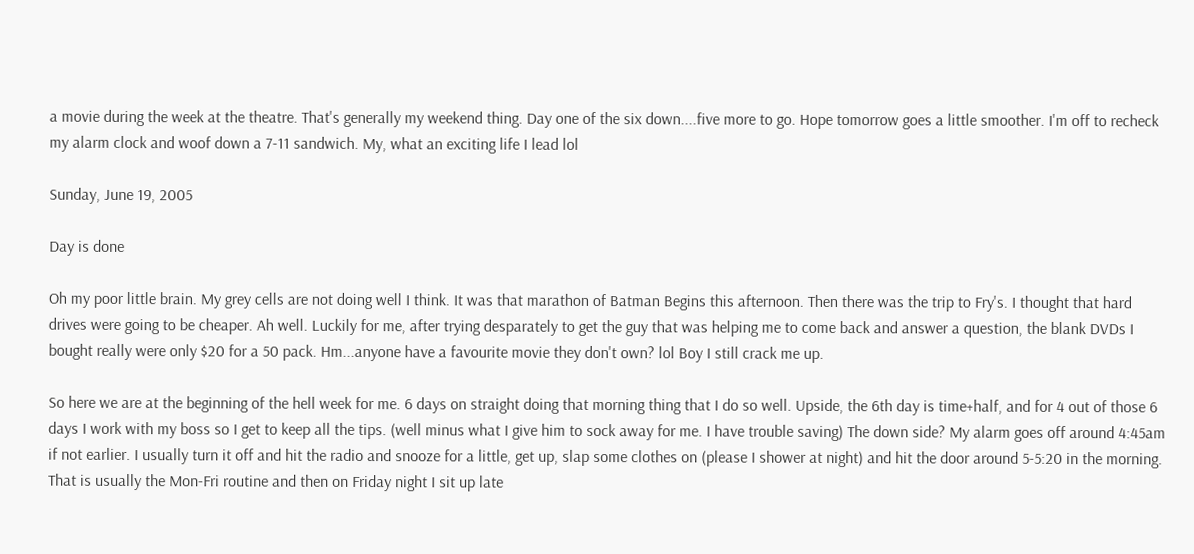a movie during the week at the theatre. That's generally my weekend thing. Day one of the six down....five more to go. Hope tomorrow goes a little smoother. I'm off to recheck my alarm clock and woof down a 7-11 sandwich. My, what an exciting life I lead lol

Sunday, June 19, 2005

Day is done

Oh my poor little brain. My grey cells are not doing well I think. It was that marathon of Batman Begins this afternoon. Then there was the trip to Fry's. I thought that hard drives were going to be cheaper. Ah well. Luckily for me, after trying desparately to get the guy that was helping me to come back and answer a question, the blank DVDs I bought really were only $20 for a 50 pack. Hm...anyone have a favourite movie they don't own? lol Boy I still crack me up.

So here we are at the beginning of the hell week for me. 6 days on straight doing that morning thing that I do so well. Upside, the 6th day is time+half, and for 4 out of those 6 days I work with my boss so I get to keep all the tips. (well minus what I give him to sock away for me. I have trouble saving) The down side? My alarm goes off around 4:45am if not earlier. I usually turn it off and hit the radio and snooze for a little, get up, slap some clothes on (please I shower at night) and hit the door around 5-5:20 in the morning. That is usually the Mon-Fri routine and then on Friday night I sit up late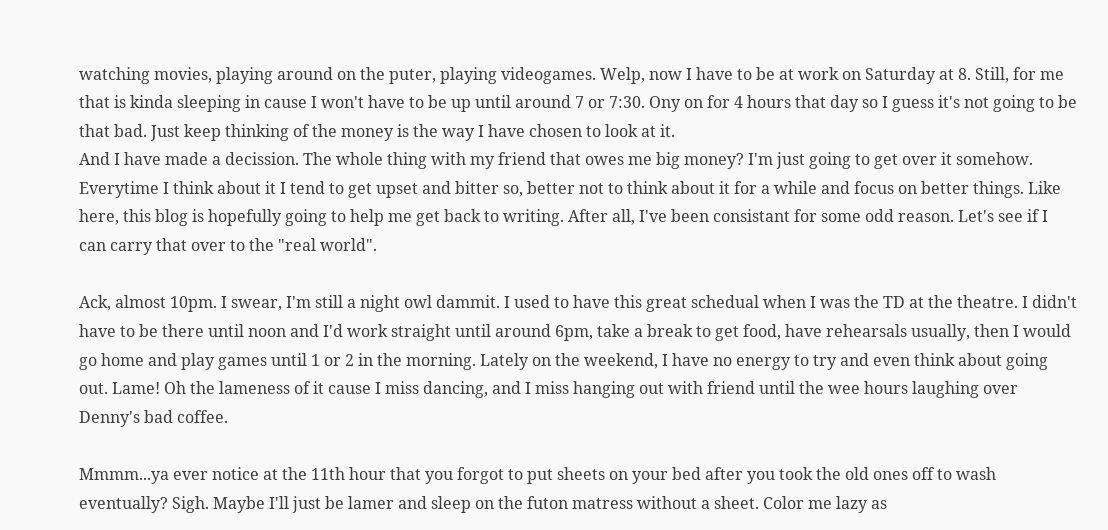watching movies, playing around on the puter, playing videogames. Welp, now I have to be at work on Saturday at 8. Still, for me that is kinda sleeping in cause I won't have to be up until around 7 or 7:30. Ony on for 4 hours that day so I guess it's not going to be that bad. Just keep thinking of the money is the way I have chosen to look at it.
And I have made a decission. The whole thing with my friend that owes me big money? I'm just going to get over it somehow. Everytime I think about it I tend to get upset and bitter so, better not to think about it for a while and focus on better things. Like here, this blog is hopefully going to help me get back to writing. After all, I've been consistant for some odd reason. Let's see if I can carry that over to the "real world".

Ack, almost 10pm. I swear, I'm still a night owl dammit. I used to have this great schedual when I was the TD at the theatre. I didn't have to be there until noon and I'd work straight until around 6pm, take a break to get food, have rehearsals usually, then I would go home and play games until 1 or 2 in the morning. Lately on the weekend, I have no energy to try and even think about going out. Lame! Oh the lameness of it cause I miss dancing, and I miss hanging out with friend until the wee hours laughing over Denny's bad coffee.

Mmmm...ya ever notice at the 11th hour that you forgot to put sheets on your bed after you took the old ones off to wash eventually? Sigh. Maybe I'll just be lamer and sleep on the futon matress without a sheet. Color me lazy as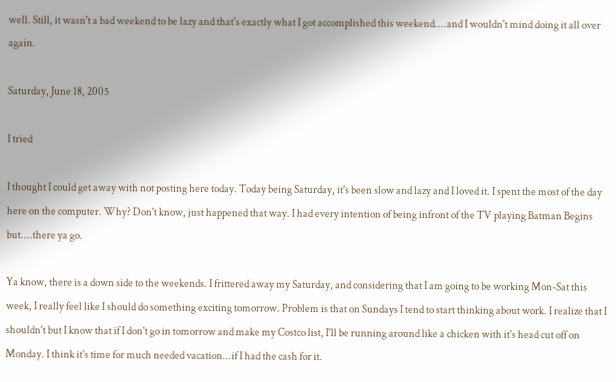well. Still, it wasn't a bad weekend to be lazy and that's exactly what I got accomplished this weekend....and I wouldn't mind doing it all over again.

Saturday, June 18, 2005

I tried

I thought I could get away with not posting here today. Today being Saturday, it's been slow and lazy and I loved it. I spent the most of the day here on the computer. Why? Don't know, just happened that way. I had every intention of being infront of the TV playing Batman Begins but....there ya go.

Ya know, there is a down side to the weekends. I frittered away my Saturday, and considering that I am going to be working Mon-Sat this week, I really feel like I should do something exciting tomorrow. Problem is that on Sundays I tend to start thinking about work. I realize that I shouldn't but I know that if I don't go in tomorrow and make my Costco list, I'll be running around like a chicken with it's head cut off on Monday. I think it's time for much needed vacation...if I had the cash for it.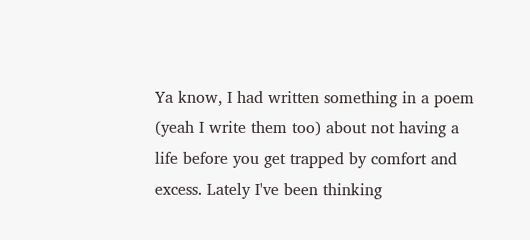Ya know, I had written something in a poem (yeah I write them too) about not having a life before you get trapped by comfort and excess. Lately I've been thinking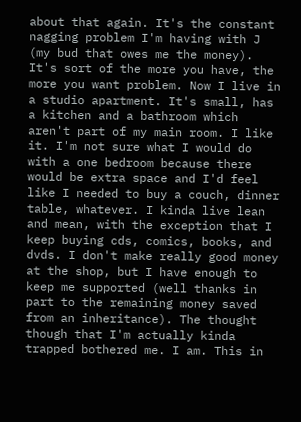about that again. It's the constant nagging problem I'm having with J (my bud that owes me the money). It's sort of the more you have, the more you want problem. Now I live in a studio apartment. It's small, has a kitchen and a bathroom which aren't part of my main room. I like it. I'm not sure what I would do with a one bedroom because there would be extra space and I'd feel like I needed to buy a couch, dinner table, whatever. I kinda live lean and mean, with the exception that I keep buying cds, comics, books, and dvds. I don't make really good money at the shop, but I have enough to keep me supported (well thanks in part to the remaining money saved from an inheritance). The thought though that I'm actually kinda trapped bothered me. I am. This in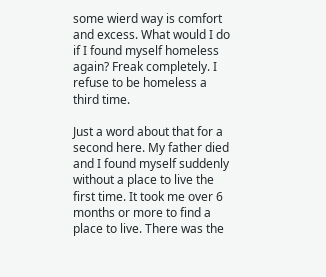some wierd way is comfort and excess. What would I do if I found myself homeless again? Freak completely. I refuse to be homeless a third time.

Just a word about that for a second here. My father died and I found myself suddenly without a place to live the first time. It took me over 6 months or more to find a place to live. There was the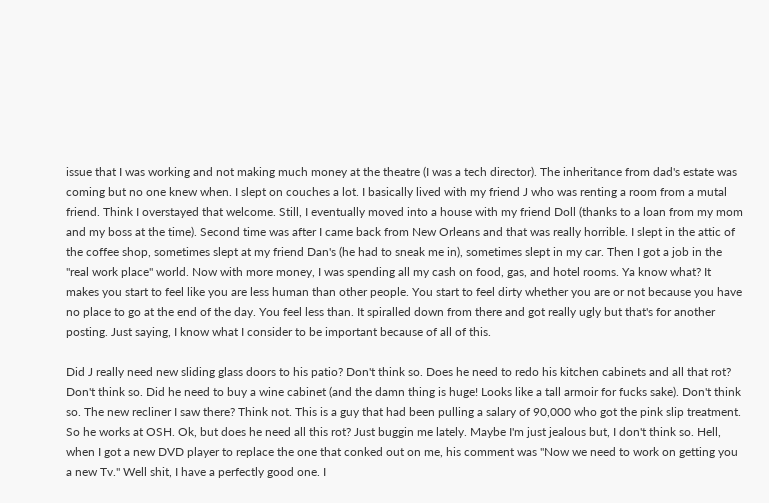issue that I was working and not making much money at the theatre (I was a tech director). The inheritance from dad's estate was coming but no one knew when. I slept on couches a lot. I basically lived with my friend J who was renting a room from a mutal friend. Think I overstayed that welcome. Still, I eventually moved into a house with my friend Doll (thanks to a loan from my mom and my boss at the time). Second time was after I came back from New Orleans and that was really horrible. I slept in the attic of the coffee shop, sometimes slept at my friend Dan's (he had to sneak me in), sometimes slept in my car. Then I got a job in the "real work place" world. Now with more money, I was spending all my cash on food, gas, and hotel rooms. Ya know what? It makes you start to feel like you are less human than other people. You start to feel dirty whether you are or not because you have no place to go at the end of the day. You feel less than. It spiralled down from there and got really ugly but that's for another posting. Just saying, I know what I consider to be important because of all of this.

Did J really need new sliding glass doors to his patio? Don't think so. Does he need to redo his kitchen cabinets and all that rot? Don't think so. Did he need to buy a wine cabinet (and the damn thing is huge! Looks like a tall armoir for fucks sake). Don't think so. The new recliner I saw there? Think not. This is a guy that had been pulling a salary of 90,000 who got the pink slip treatment. So he works at OSH. Ok, but does he need all this rot? Just buggin me lately. Maybe I'm just jealous but, I don't think so. Hell, when I got a new DVD player to replace the one that conked out on me, his comment was "Now we need to work on getting you a new Tv." Well shit, I have a perfectly good one. I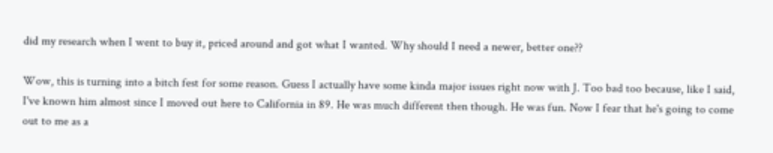did my research when I went to buy it, priced around and got what I wanted. Why should I need a newer, better one??

Wow, this is turning into a bitch fest for some reason. Guess I actually have some kinda major issues right now with J. Too bad too because, like I said, I've known him almost since I moved out here to California in 89. He was much different then though. He was fun. Now I fear that he's going to come out to me as a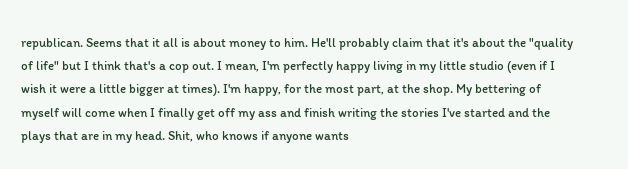republican. Seems that it all is about money to him. He'll probably claim that it's about the "quality of life" but I think that's a cop out. I mean, I'm perfectly happy living in my little studio (even if I wish it were a little bigger at times). I'm happy, for the most part, at the shop. My bettering of myself will come when I finally get off my ass and finish writing the stories I've started and the plays that are in my head. Shit, who knows if anyone wants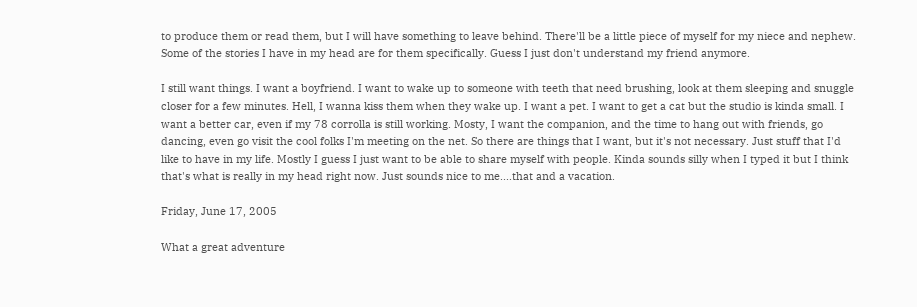to produce them or read them, but I will have something to leave behind. There'll be a little piece of myself for my niece and nephew. Some of the stories I have in my head are for them specifically. Guess I just don't understand my friend anymore.

I still want things. I want a boyfriend. I want to wake up to someone with teeth that need brushing, look at them sleeping and snuggle closer for a few minutes. Hell, I wanna kiss them when they wake up. I want a pet. I want to get a cat but the studio is kinda small. I want a better car, even if my 78 corrolla is still working. Mosty, I want the companion, and the time to hang out with friends, go dancing, even go visit the cool folks I'm meeting on the net. So there are things that I want, but it's not necessary. Just stuff that I'd like to have in my life. Mostly I guess I just want to be able to share myself with people. Kinda sounds silly when I typed it but I think that's what is really in my head right now. Just sounds nice to me....that and a vacation.

Friday, June 17, 2005

What a great adventure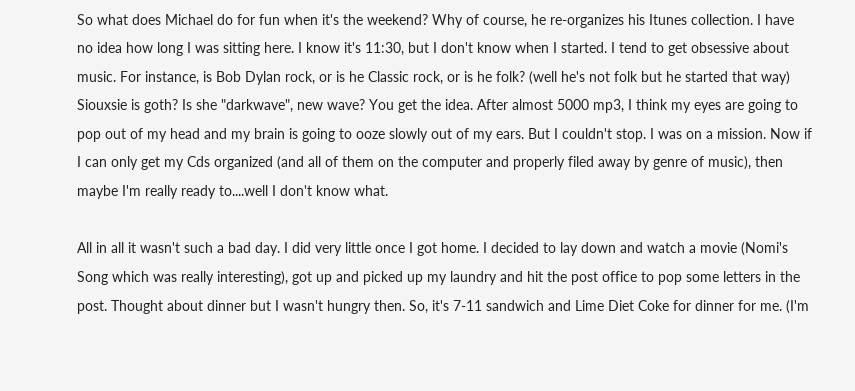So what does Michael do for fun when it's the weekend? Why of course, he re-organizes his Itunes collection. I have no idea how long I was sitting here. I know it's 11:30, but I don't know when I started. I tend to get obsessive about music. For instance, is Bob Dylan rock, or is he Classic rock, or is he folk? (well he's not folk but he started that way) Siouxsie is goth? Is she "darkwave", new wave? You get the idea. After almost 5000 mp3, I think my eyes are going to pop out of my head and my brain is going to ooze slowly out of my ears. But I couldn't stop. I was on a mission. Now if I can only get my Cds organized (and all of them on the computer and properly filed away by genre of music), then maybe I'm really ready to....well I don't know what.

All in all it wasn't such a bad day. I did very little once I got home. I decided to lay down and watch a movie (Nomi's Song which was really interesting), got up and picked up my laundry and hit the post office to pop some letters in the post. Thought about dinner but I wasn't hungry then. So, it's 7-11 sandwich and Lime Diet Coke for dinner for me. (I'm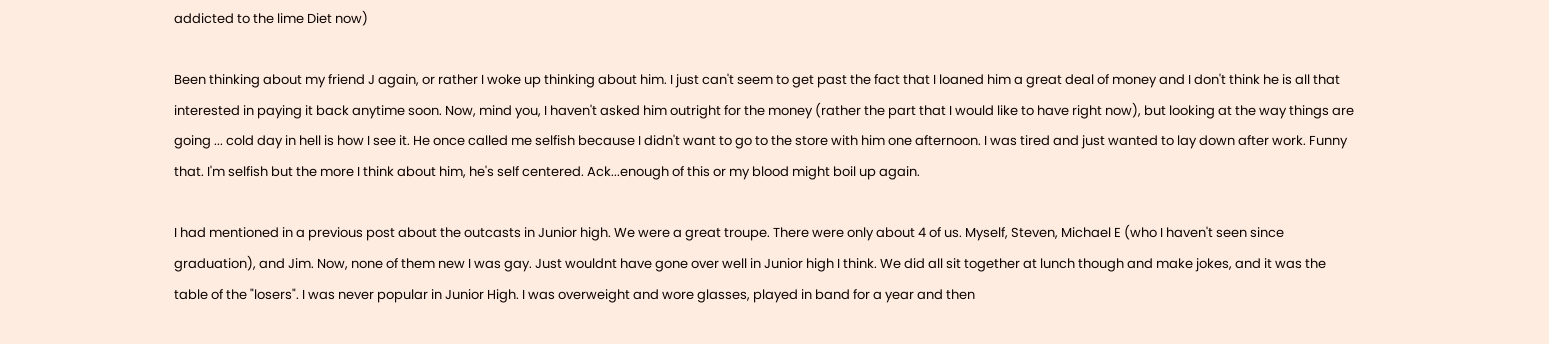addicted to the lime Diet now)

Been thinking about my friend J again, or rather I woke up thinking about him. I just can't seem to get past the fact that I loaned him a great deal of money and I don't think he is all that interested in paying it back anytime soon. Now, mind you, I haven't asked him outright for the money (rather the part that I would like to have right now), but looking at the way things are going ... cold day in hell is how I see it. He once called me selfish because I didn't want to go to the store with him one afternoon. I was tired and just wanted to lay down after work. Funny that. I'm selfish but the more I think about him, he's self centered. Ack...enough of this or my blood might boil up again.

I had mentioned in a previous post about the outcasts in Junior high. We were a great troupe. There were only about 4 of us. Myself, Steven, Michael E (who I haven't seen since graduation), and Jim. Now, none of them new I was gay. Just wouldnt have gone over well in Junior high I think. We did all sit together at lunch though and make jokes, and it was the table of the "losers". I was never popular in Junior High. I was overweight and wore glasses, played in band for a year and then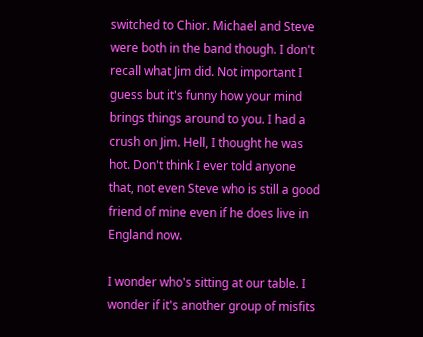switched to Chior. Michael and Steve were both in the band though. I don't recall what Jim did. Not important I guess but it's funny how your mind brings things around to you. I had a crush on Jim. Hell, I thought he was hot. Don't think I ever told anyone that, not even Steve who is still a good friend of mine even if he does live in England now.

I wonder who's sitting at our table. I wonder if it's another group of misfits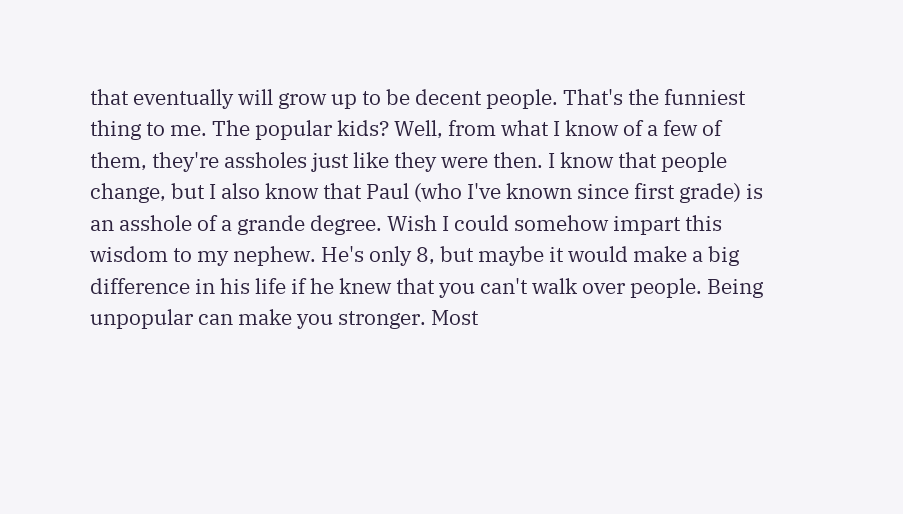that eventually will grow up to be decent people. That's the funniest thing to me. The popular kids? Well, from what I know of a few of them, they're assholes just like they were then. I know that people change, but I also know that Paul (who I've known since first grade) is an asshole of a grande degree. Wish I could somehow impart this wisdom to my nephew. He's only 8, but maybe it would make a big difference in his life if he knew that you can't walk over people. Being unpopular can make you stronger. Most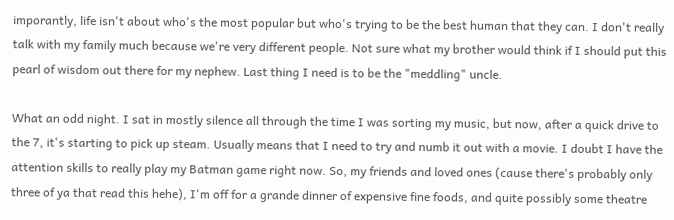imporantly, life isn't about who's the most popular but who's trying to be the best human that they can. I don't really talk with my family much because we're very different people. Not sure what my brother would think if I should put this pearl of wisdom out there for my nephew. Last thing I need is to be the "meddling" uncle.

What an odd night. I sat in mostly silence all through the time I was sorting my music, but now, after a quick drive to the 7, it's starting to pick up steam. Usually means that I need to try and numb it out with a movie. I doubt I have the attention skills to really play my Batman game right now. So, my friends and loved ones (cause there's probably only three of ya that read this hehe), I'm off for a grande dinner of expensive fine foods, and quite possibly some theatre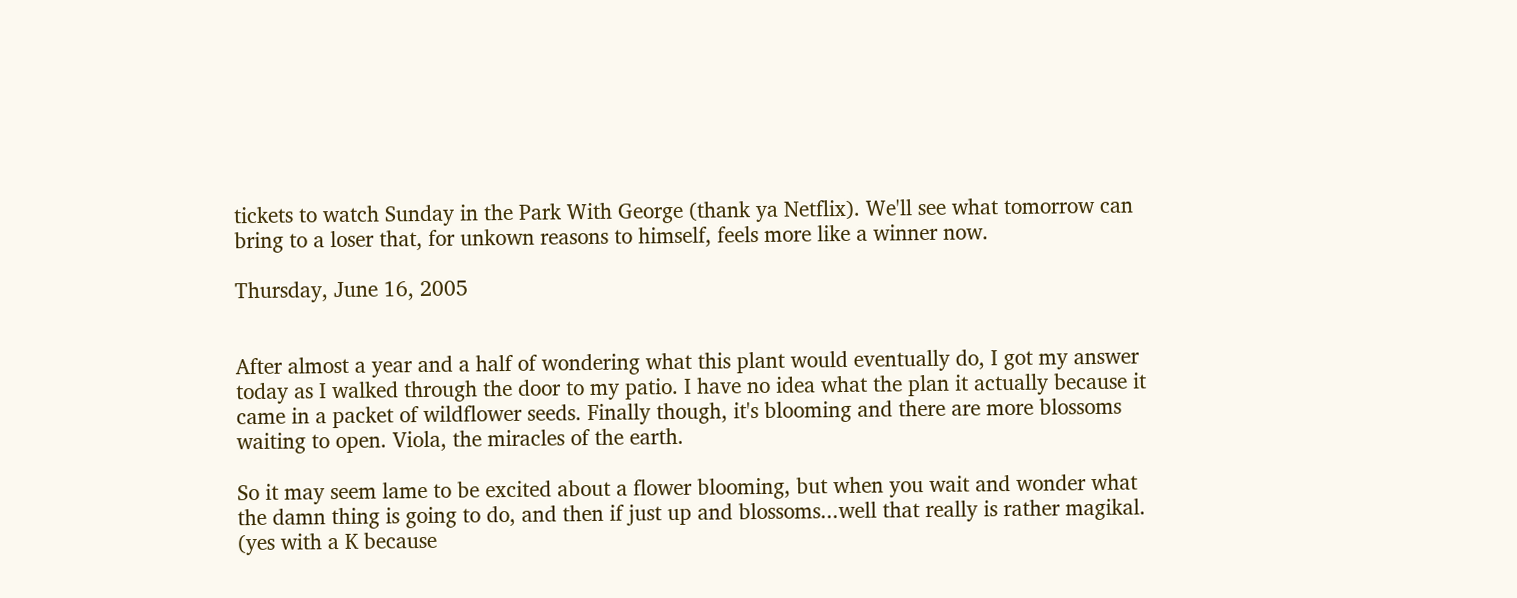tickets to watch Sunday in the Park With George (thank ya Netflix). We'll see what tomorrow can bring to a loser that, for unkown reasons to himself, feels more like a winner now.

Thursday, June 16, 2005


After almost a year and a half of wondering what this plant would eventually do, I got my answer today as I walked through the door to my patio. I have no idea what the plan it actually because it came in a packet of wildflower seeds. Finally though, it's blooming and there are more blossoms waiting to open. Viola, the miracles of the earth.

So it may seem lame to be excited about a flower blooming, but when you wait and wonder what the damn thing is going to do, and then if just up and blossoms...well that really is rather magikal. (yes with a K because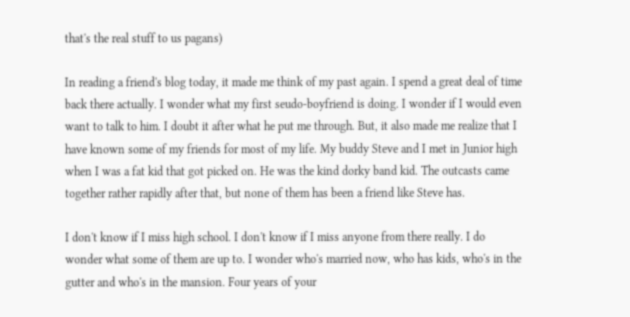that's the real stuff to us pagans)

In reading a friend's blog today, it made me think of my past again. I spend a great deal of time back there actually. I wonder what my first seudo-boyfriend is doing. I wonder if I would even want to talk to him. I doubt it after what he put me through. But, it also made me realize that I have known some of my friends for most of my life. My buddy Steve and I met in Junior high when I was a fat kid that got picked on. He was the kind dorky band kid. The outcasts came together rather rapidly after that, but none of them has been a friend like Steve has.

I don't know if I miss high school. I don't know if I miss anyone from there really. I do wonder what some of them are up to. I wonder who's married now, who has kids, who's in the gutter and who's in the mansion. Four years of your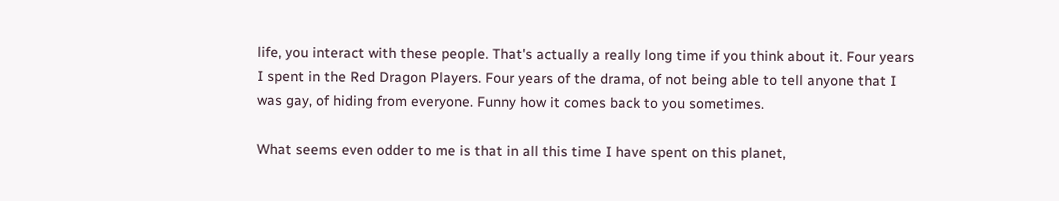life, you interact with these people. That's actually a really long time if you think about it. Four years I spent in the Red Dragon Players. Four years of the drama, of not being able to tell anyone that I was gay, of hiding from everyone. Funny how it comes back to you sometimes.

What seems even odder to me is that in all this time I have spent on this planet,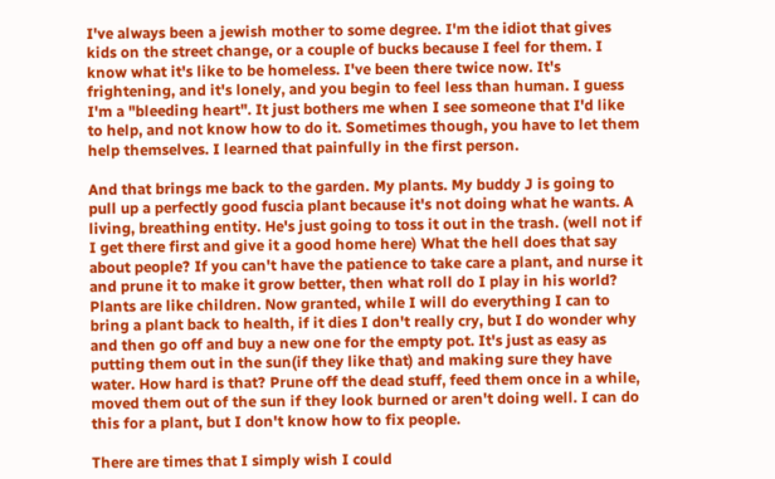I've always been a jewish mother to some degree. I'm the idiot that gives kids on the street change, or a couple of bucks because I feel for them. I know what it's like to be homeless. I've been there twice now. It's frightening, and it's lonely, and you begin to feel less than human. I guess I'm a "bleeding heart". It just bothers me when I see someone that I'd like to help, and not know how to do it. Sometimes though, you have to let them help themselves. I learned that painfully in the first person.

And that brings me back to the garden. My plants. My buddy J is going to pull up a perfectly good fuscia plant because it's not doing what he wants. A living, breathing entity. He's just going to toss it out in the trash. (well not if I get there first and give it a good home here) What the hell does that say about people? If you can't have the patience to take care a plant, and nurse it and prune it to make it grow better, then what roll do I play in his world? Plants are like children. Now granted, while I will do everything I can to bring a plant back to health, if it dies I don't really cry, but I do wonder why and then go off and buy a new one for the empty pot. It's just as easy as putting them out in the sun(if they like that) and making sure they have water. How hard is that? Prune off the dead stuff, feed them once in a while, moved them out of the sun if they look burned or aren't doing well. I can do this for a plant, but I don't know how to fix people.

There are times that I simply wish I could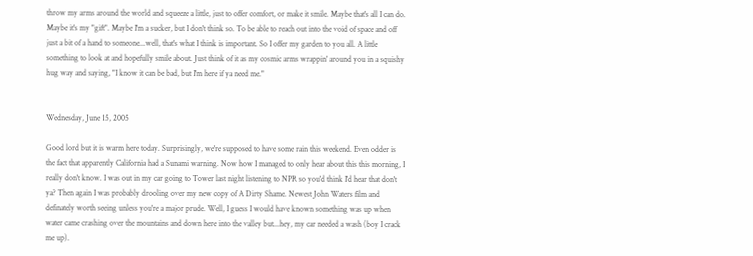throw my arms around the world and squeeze a little, just to offer comfort, or make it smile. Maybe that's all I can do. Maybe it's my "gift". Maybe I'm a sucker, but I don't think so. To be able to reach out into the void of space and off just a bit of a hand to someone...well, that's what I think is important. So I offer my garden to you all. A little something to look at and hopefully smile about. Just think of it as my cosmic arms wrappin' around you in a squishy hug way and saying, "I know it can be bad, but I'm here if ya need me."


Wednesday, June 15, 2005

Good lord but it is warm here today. Surprisingly, we're supposed to have some rain this weekend. Even odder is the fact that apparently California had a Sunami warning. Now how I managed to only hear about this this morning, I really don't know. I was out in my car going to Tower last night listening to NPR so you'd think I'd hear that don't ya? Then again I was probably drooling over my new copy of A Dirty Shame. Newest John Waters film and definately worth seeing unless you're a major prude. Well, I guess I would have known something was up when water came crashing over the mountains and down here into the valley but...hey, my car needed a wash (boy I crack me up).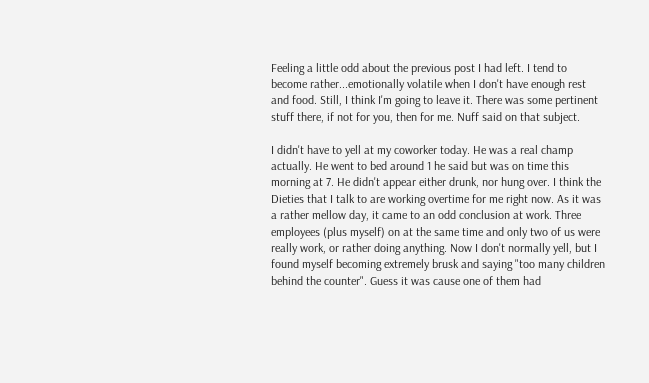Feeling a little odd about the previous post I had left. I tend to become rather...emotionally volatile when I don't have enough rest and food. Still, I think I'm going to leave it. There was some pertinent stuff there, if not for you, then for me. Nuff said on that subject.

I didn't have to yell at my coworker today. He was a real champ actually. He went to bed around 1 he said but was on time this morning at 7. He didn't appear either drunk, nor hung over. I think the Dieties that I talk to are working overtime for me right now. As it was a rather mellow day, it came to an odd conclusion at work. Three employees (plus myself) on at the same time and only two of us were really work, or rather doing anything. Now I don't normally yell, but I found myself becoming extremely brusk and saying "too many children behind the counter". Guess it was cause one of them had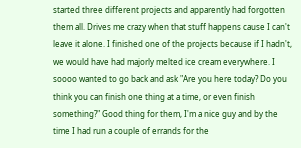started three different projects and apparently had forgotten them all. Drives me crazy when that stuff happens cause I can't leave it alone. I finished one of the projects because if I hadn't, we would have had majorly melted ice cream everywhere. I soooo wanted to go back and ask "Are you here today? Do you think you can finish one thing at a time, or even finish something?" Good thing for them, I'm a nice guy and by the time I had run a couple of errands for the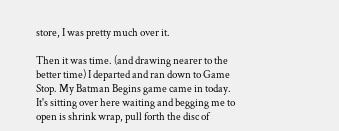store, I was pretty much over it.

Then it was time. (and drawing nearer to the better time) I departed and ran down to Game Stop. My Batman Begins game came in today. It's sitting over here waiting and begging me to open is shrink wrap, pull forth the disc of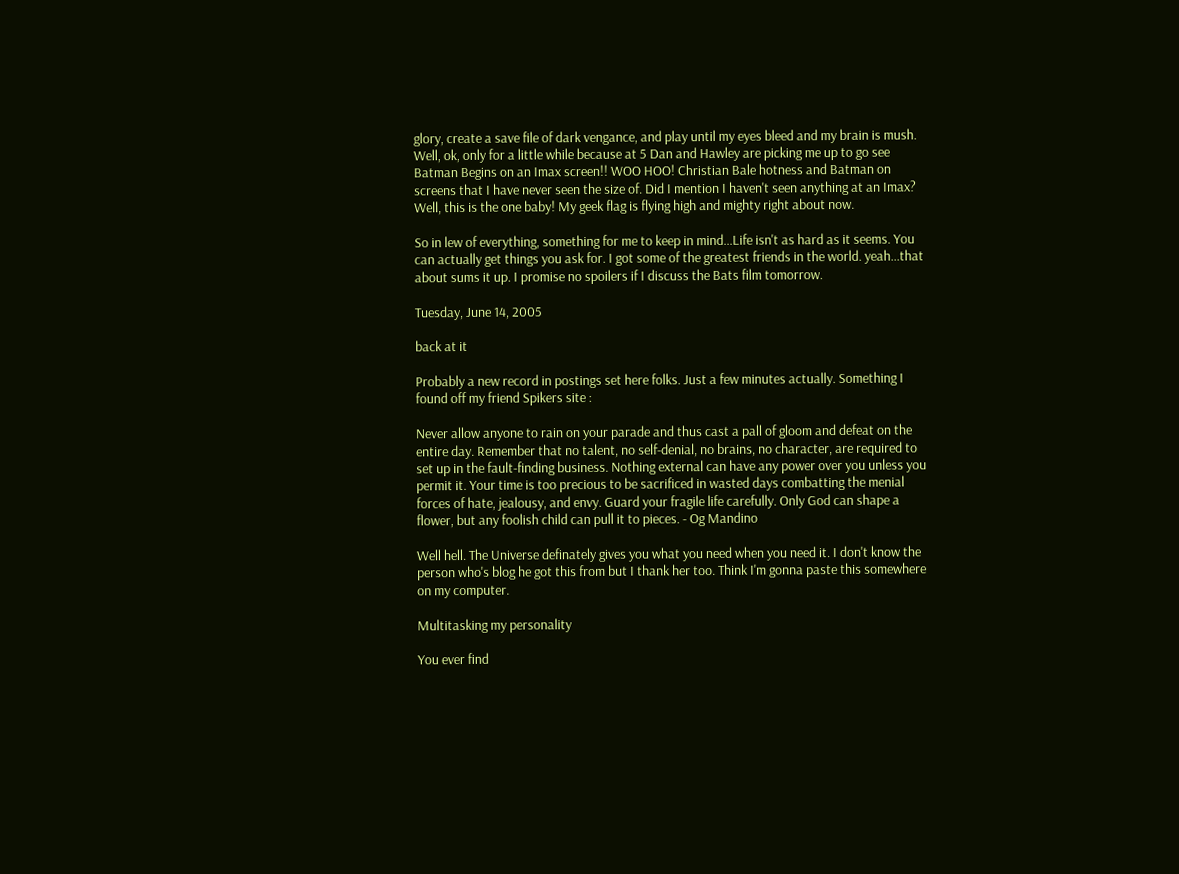glory, create a save file of dark vengance, and play until my eyes bleed and my brain is mush. Well, ok, only for a little while because at 5 Dan and Hawley are picking me up to go see Batman Begins on an Imax screen!! WOO HOO! Christian Bale hotness and Batman on screens that I have never seen the size of. Did I mention I haven't seen anything at an Imax? Well, this is the one baby! My geek flag is flying high and mighty right about now.

So in lew of everything, something for me to keep in mind...Life isn't as hard as it seems. You can actually get things you ask for. I got some of the greatest friends in the world. yeah...that about sums it up. I promise no spoilers if I discuss the Bats film tomorrow.

Tuesday, June 14, 2005

back at it

Probably a new record in postings set here folks. Just a few minutes actually. Something I found off my friend Spikers site :

Never allow anyone to rain on your parade and thus cast a pall of gloom and defeat on the entire day. Remember that no talent, no self-denial, no brains, no character, are required to set up in the fault-finding business. Nothing external can have any power over you unless you permit it. Your time is too precious to be sacrificed in wasted days combatting the menial forces of hate, jealousy, and envy. Guard your fragile life carefully. Only God can shape a flower, but any foolish child can pull it to pieces. - Og Mandino

Well hell. The Universe definately gives you what you need when you need it. I don't know the person who's blog he got this from but I thank her too. Think I'm gonna paste this somewhere on my computer.

Multitasking my personality

You ever find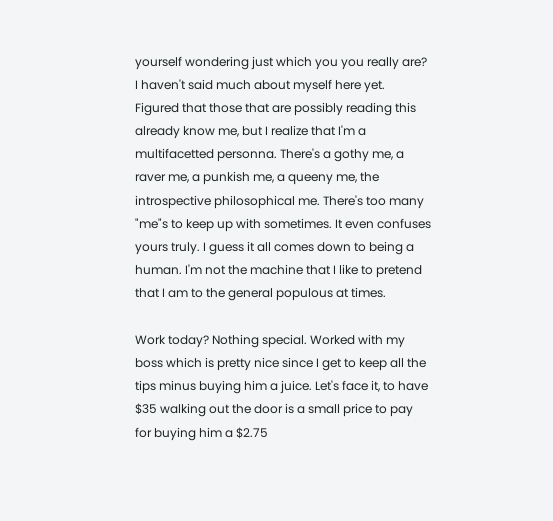yourself wondering just which you you really are? I haven't said much about myself here yet. Figured that those that are possibly reading this already know me, but I realize that I'm a multifacetted personna. There's a gothy me, a raver me, a punkish me, a queeny me, the introspective philosophical me. There's too many "me"s to keep up with sometimes. It even confuses yours truly. I guess it all comes down to being a human. I'm not the machine that I like to pretend that I am to the general populous at times.

Work today? Nothing special. Worked with my boss which is pretty nice since I get to keep all the tips minus buying him a juice. Let's face it, to have $35 walking out the door is a small price to pay for buying him a $2.75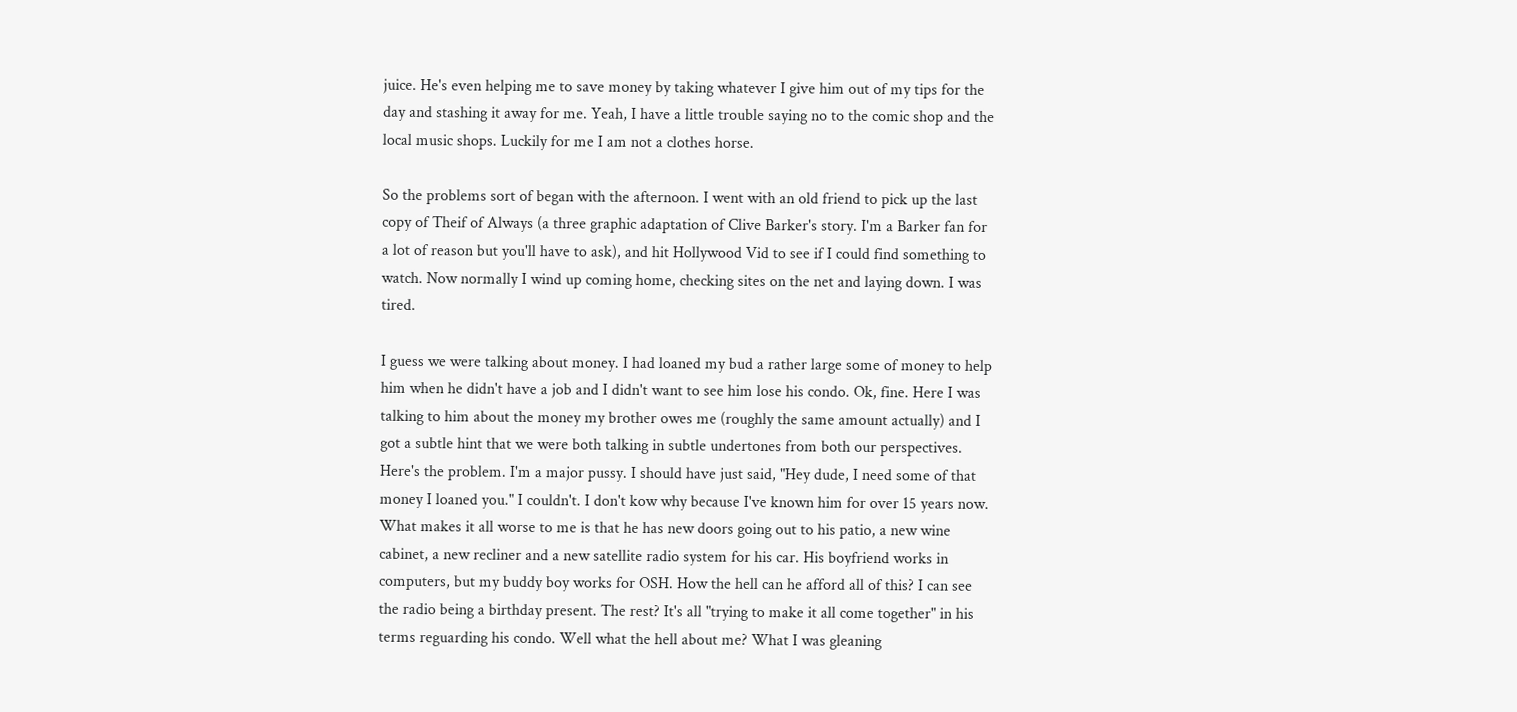juice. He's even helping me to save money by taking whatever I give him out of my tips for the day and stashing it away for me. Yeah, I have a little trouble saying no to the comic shop and the local music shops. Luckily for me I am not a clothes horse.

So the problems sort of began with the afternoon. I went with an old friend to pick up the last copy of Theif of Always (a three graphic adaptation of Clive Barker's story. I'm a Barker fan for a lot of reason but you'll have to ask), and hit Hollywood Vid to see if I could find something to watch. Now normally I wind up coming home, checking sites on the net and laying down. I was tired.

I guess we were talking about money. I had loaned my bud a rather large some of money to help him when he didn't have a job and I didn't want to see him lose his condo. Ok, fine. Here I was talking to him about the money my brother owes me (roughly the same amount actually) and I got a subtle hint that we were both talking in subtle undertones from both our perspectives. Here's the problem. I'm a major pussy. I should have just said, "Hey dude, I need some of that money I loaned you." I couldn't. I don't kow why because I've known him for over 15 years now. What makes it all worse to me is that he has new doors going out to his patio, a new wine cabinet, a new recliner and a new satellite radio system for his car. His boyfriend works in computers, but my buddy boy works for OSH. How the hell can he afford all of this? I can see the radio being a birthday present. The rest? It's all "trying to make it all come together" in his terms reguarding his condo. Well what the hell about me? What I was gleaning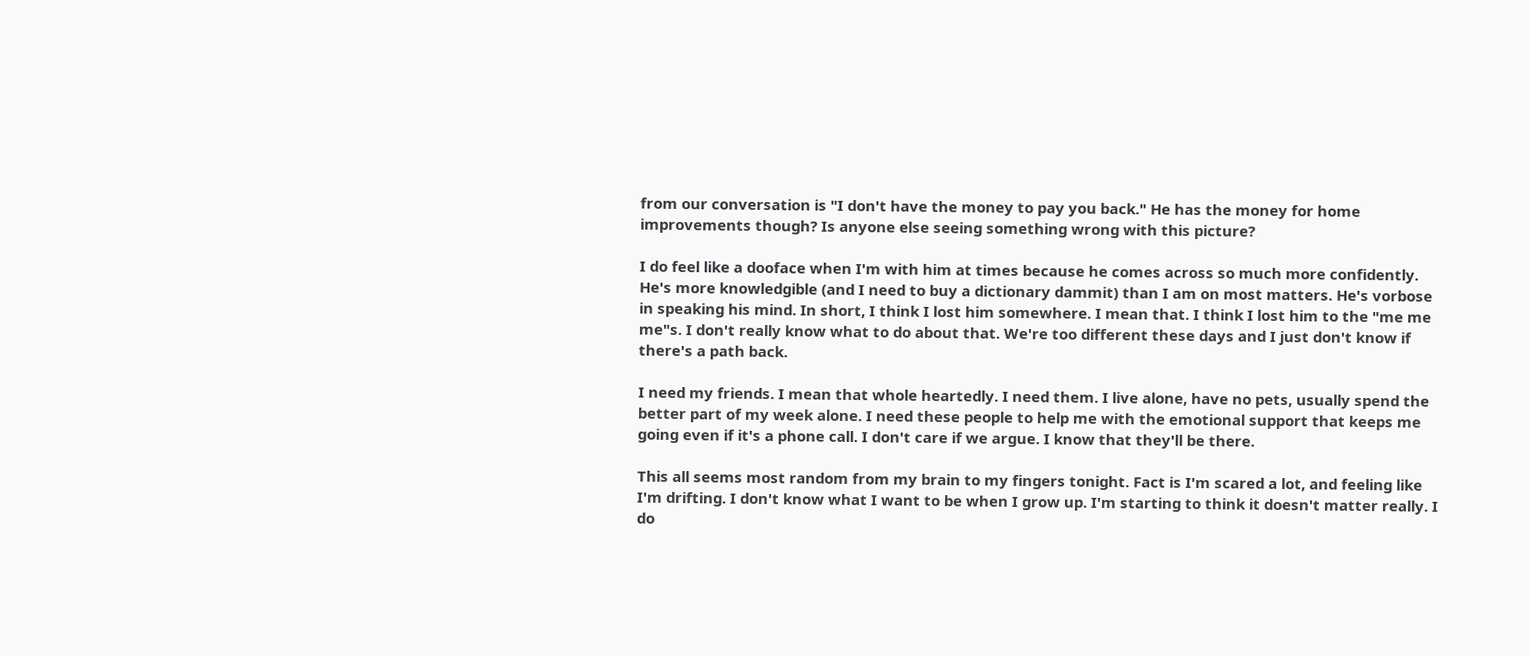from our conversation is "I don't have the money to pay you back." He has the money for home improvements though? Is anyone else seeing something wrong with this picture?

I do feel like a dooface when I'm with him at times because he comes across so much more confidently. He's more knowledgible (and I need to buy a dictionary dammit) than I am on most matters. He's vorbose in speaking his mind. In short, I think I lost him somewhere. I mean that. I think I lost him to the "me me me"s. I don't really know what to do about that. We're too different these days and I just don't know if there's a path back.

I need my friends. I mean that whole heartedly. I need them. I live alone, have no pets, usually spend the better part of my week alone. I need these people to help me with the emotional support that keeps me going even if it's a phone call. I don't care if we argue. I know that they'll be there.

This all seems most random from my brain to my fingers tonight. Fact is I'm scared a lot, and feeling like I'm drifting. I don't know what I want to be when I grow up. I'm starting to think it doesn't matter really. I do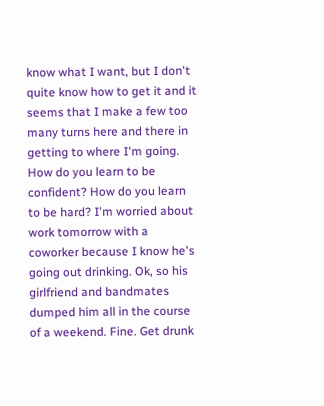know what I want, but I don't quite know how to get it and it seems that I make a few too many turns here and there in getting to where I'm going. How do you learn to be confident? How do you learn to be hard? I'm worried about work tomorrow with a coworker because I know he's going out drinking. Ok, so his girlfriend and bandmates dumped him all in the course of a weekend. Fine. Get drunk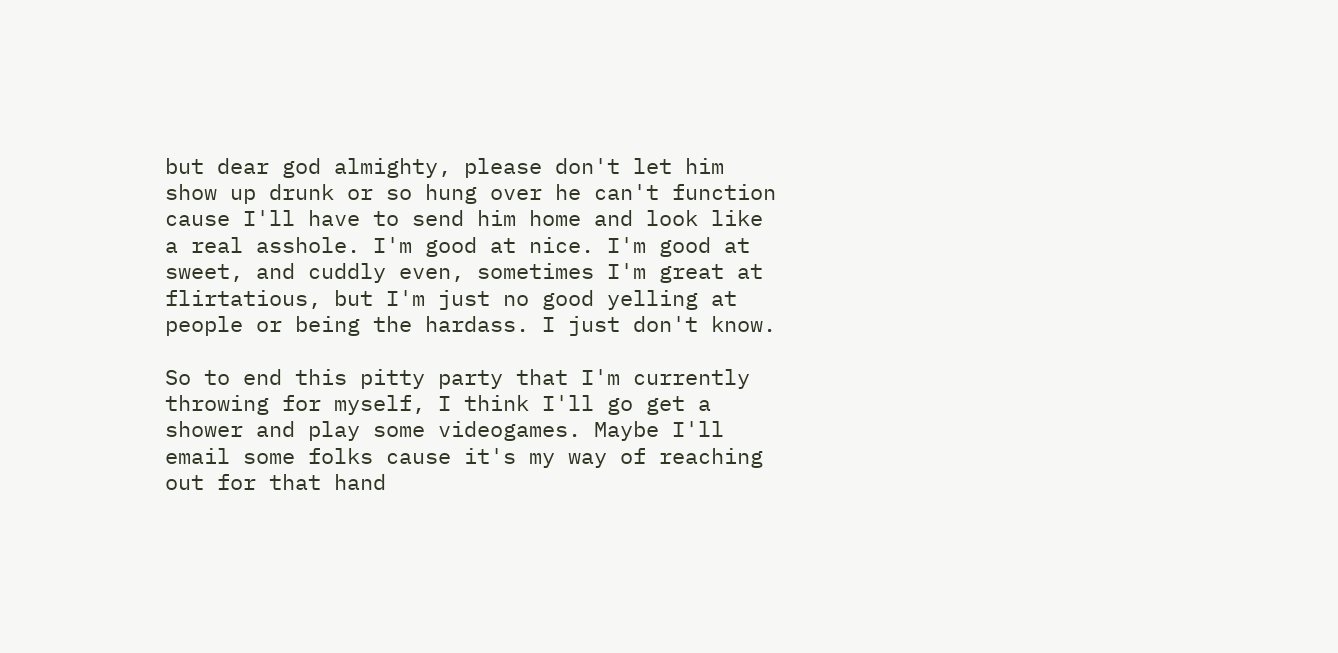but dear god almighty, please don't let him show up drunk or so hung over he can't function cause I'll have to send him home and look like a real asshole. I'm good at nice. I'm good at sweet, and cuddly even, sometimes I'm great at flirtatious, but I'm just no good yelling at people or being the hardass. I just don't know.

So to end this pitty party that I'm currently throwing for myself, I think I'll go get a shower and play some videogames. Maybe I'll email some folks cause it's my way of reaching out for that hand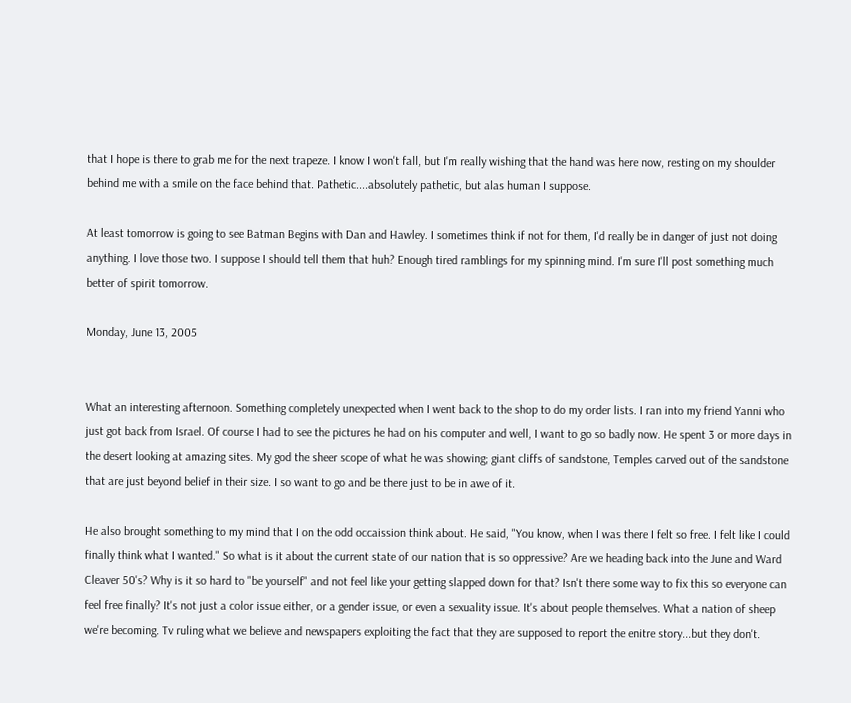that I hope is there to grab me for the next trapeze. I know I won't fall, but I'm really wishing that the hand was here now, resting on my shoulder behind me with a smile on the face behind that. Pathetic....absolutely pathetic, but alas human I suppose.

At least tomorrow is going to see Batman Begins with Dan and Hawley. I sometimes think if not for them, I'd really be in danger of just not doing anything. I love those two. I suppose I should tell them that huh? Enough tired ramblings for my spinning mind. I'm sure I'll post something much better of spirit tomorrow.

Monday, June 13, 2005


What an interesting afternoon. Something completely unexpected when I went back to the shop to do my order lists. I ran into my friend Yanni who just got back from Israel. Of course I had to see the pictures he had on his computer and well, I want to go so badly now. He spent 3 or more days in the desert looking at amazing sites. My god the sheer scope of what he was showing; giant cliffs of sandstone, Temples carved out of the sandstone that are just beyond belief in their size. I so want to go and be there just to be in awe of it.

He also brought something to my mind that I on the odd occaission think about. He said, "You know, when I was there I felt so free. I felt like I could finally think what I wanted." So what is it about the current state of our nation that is so oppressive? Are we heading back into the June and Ward Cleaver 50's? Why is it so hard to "be yourself" and not feel like your getting slapped down for that? Isn't there some way to fix this so everyone can feel free finally? It's not just a color issue either, or a gender issue, or even a sexuality issue. It's about people themselves. What a nation of sheep we're becoming. Tv ruling what we believe and newspapers exploiting the fact that they are supposed to report the enitre story...but they don't.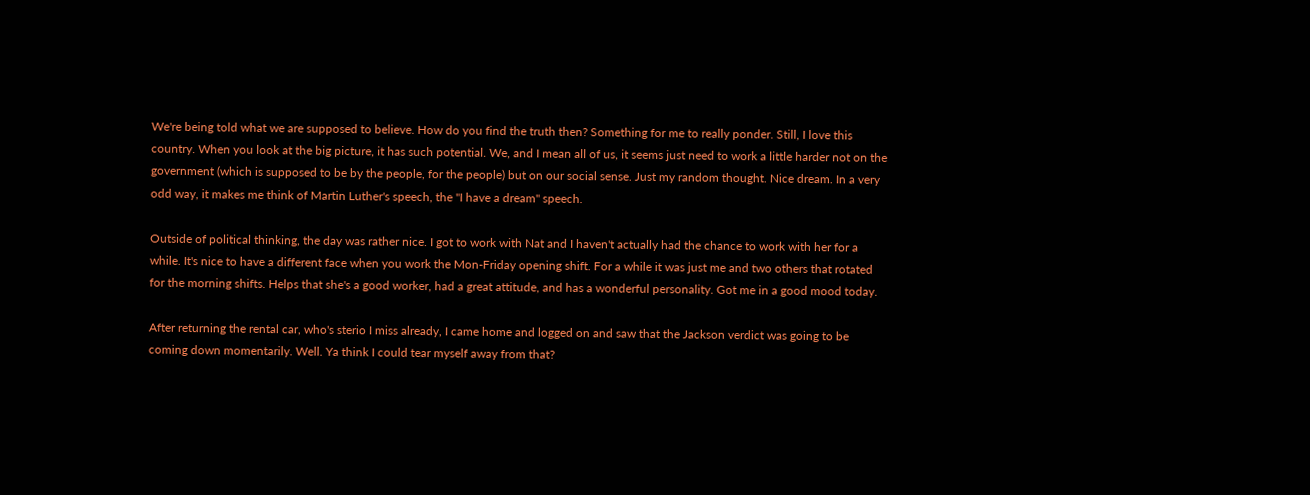We're being told what we are supposed to believe. How do you find the truth then? Something for me to really ponder. Still, I love this country. When you look at the big picture, it has such potential. We, and I mean all of us, it seems just need to work a little harder not on the government (which is supposed to be by the people, for the people) but on our social sense. Just my random thought. Nice dream. In a very odd way, it makes me think of Martin Luther's speech, the "I have a dream" speech.

Outside of political thinking, the day was rather nice. I got to work with Nat and I haven't actually had the chance to work with her for a while. It's nice to have a different face when you work the Mon-Friday opening shift. For a while it was just me and two others that rotated for the morning shifts. Helps that she's a good worker, had a great attitude, and has a wonderful personality. Got me in a good mood today.

After returning the rental car, who's sterio I miss already, I came home and logged on and saw that the Jackson verdict was going to be coming down momentarily. Well. Ya think I could tear myself away from that?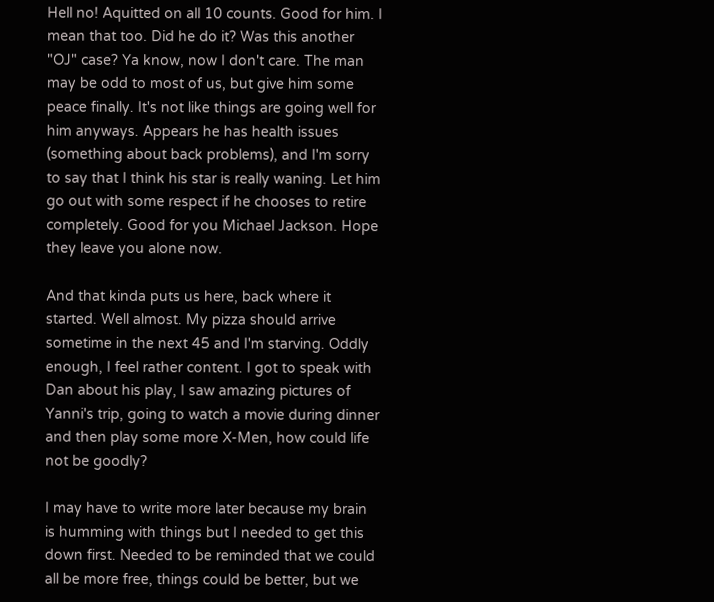Hell no! Aquitted on all 10 counts. Good for him. I mean that too. Did he do it? Was this another "OJ" case? Ya know, now I don't care. The man may be odd to most of us, but give him some peace finally. It's not like things are going well for him anyways. Appears he has health issues (something about back problems), and I'm sorry to say that I think his star is really waning. Let him go out with some respect if he chooses to retire completely. Good for you Michael Jackson. Hope they leave you alone now.

And that kinda puts us here, back where it started. Well almost. My pizza should arrive sometime in the next 45 and I'm starving. Oddly enough, I feel rather content. I got to speak with Dan about his play, I saw amazing pictures of Yanni's trip, going to watch a movie during dinner and then play some more X-Men, how could life not be goodly?

I may have to write more later because my brain is humming with things but I needed to get this down first. Needed to be reminded that we could all be more free, things could be better, but we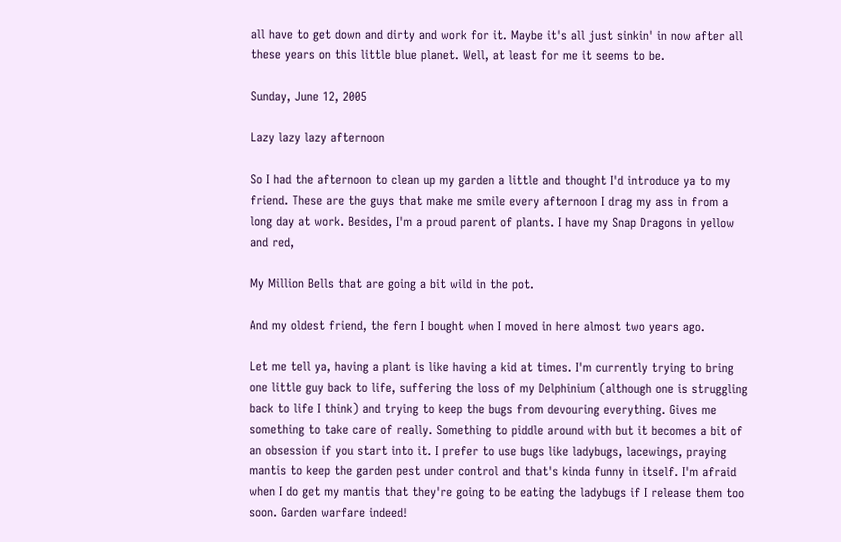all have to get down and dirty and work for it. Maybe it's all just sinkin' in now after all these years on this little blue planet. Well, at least for me it seems to be.

Sunday, June 12, 2005

Lazy lazy lazy afternoon

So I had the afternoon to clean up my garden a little and thought I'd introduce ya to my friend. These are the guys that make me smile every afternoon I drag my ass in from a long day at work. Besides, I'm a proud parent of plants. I have my Snap Dragons in yellow and red,

My Million Bells that are going a bit wild in the pot.

And my oldest friend, the fern I bought when I moved in here almost two years ago.

Let me tell ya, having a plant is like having a kid at times. I'm currently trying to bring one little guy back to life, suffering the loss of my Delphinium (although one is struggling back to life I think) and trying to keep the bugs from devouring everything. Gives me something to take care of really. Something to piddle around with but it becomes a bit of an obsession if you start into it. I prefer to use bugs like ladybugs, lacewings, praying mantis to keep the garden pest under control and that's kinda funny in itself. I'm afraid when I do get my mantis that they're going to be eating the ladybugs if I release them too soon. Garden warfare indeed!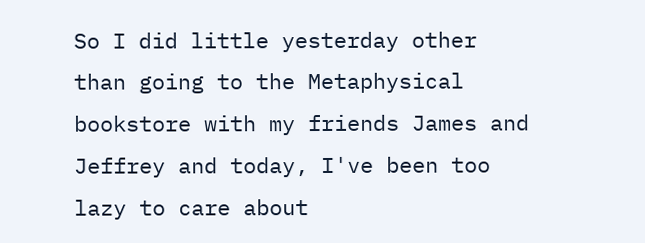So I did little yesterday other than going to the Metaphysical bookstore with my friends James and Jeffrey and today, I've been too lazy to care about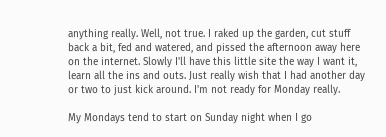anything really. Well, not true. I raked up the garden, cut stuff back a bit, fed and watered, and pissed the afternoon away here on the internet. Slowly I'll have this little site the way I want it, learn all the ins and outs. Just really wish that I had another day or two to just kick around. I'm not ready for Monday really.

My Mondays tend to start on Sunday night when I go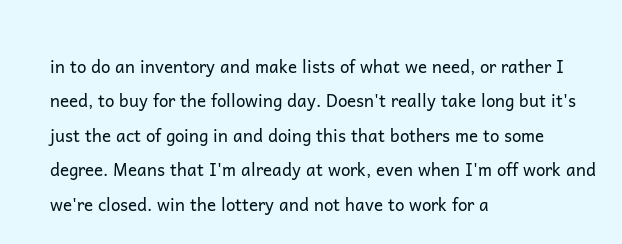in to do an inventory and make lists of what we need, or rather I need, to buy for the following day. Doesn't really take long but it's just the act of going in and doing this that bothers me to some degree. Means that I'm already at work, even when I'm off work and we're closed. win the lottery and not have to work for a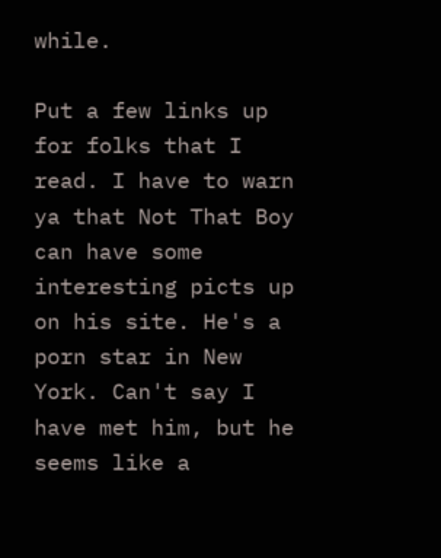while.

Put a few links up for folks that I read. I have to warn ya that Not That Boy can have some interesting picts up on his site. He's a porn star in New York. Can't say I have met him, but he seems like a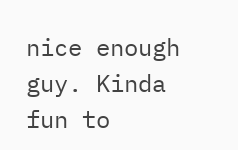nice enough guy. Kinda fun to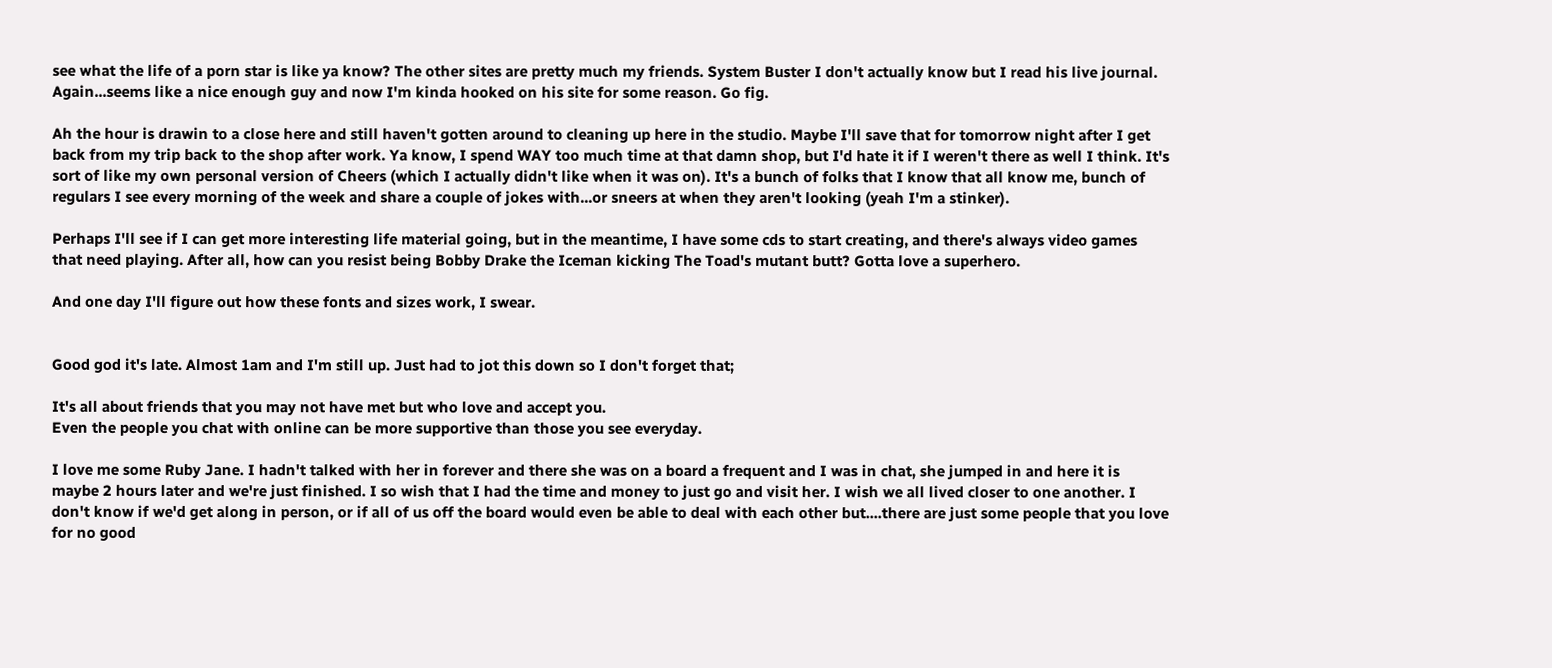see what the life of a porn star is like ya know? The other sites are pretty much my friends. System Buster I don't actually know but I read his live journal. Again...seems like a nice enough guy and now I'm kinda hooked on his site for some reason. Go fig.

Ah the hour is drawin to a close here and still haven't gotten around to cleaning up here in the studio. Maybe I'll save that for tomorrow night after I get back from my trip back to the shop after work. Ya know, I spend WAY too much time at that damn shop, but I'd hate it if I weren't there as well I think. It's sort of like my own personal version of Cheers (which I actually didn't like when it was on). It's a bunch of folks that I know that all know me, bunch of regulars I see every morning of the week and share a couple of jokes with...or sneers at when they aren't looking (yeah I'm a stinker).

Perhaps I'll see if I can get more interesting life material going, but in the meantime, I have some cds to start creating, and there's always video games that need playing. After all, how can you resist being Bobby Drake the Iceman kicking The Toad's mutant butt? Gotta love a superhero.

And one day I'll figure out how these fonts and sizes work, I swear.


Good god it's late. Almost 1am and I'm still up. Just had to jot this down so I don't forget that;

It's all about friends that you may not have met but who love and accept you.
Even the people you chat with online can be more supportive than those you see everyday.

I love me some Ruby Jane. I hadn't talked with her in forever and there she was on a board a frequent and I was in chat, she jumped in and here it is maybe 2 hours later and we're just finished. I so wish that I had the time and money to just go and visit her. I wish we all lived closer to one another. I don't know if we'd get along in person, or if all of us off the board would even be able to deal with each other but....there are just some people that you love for no good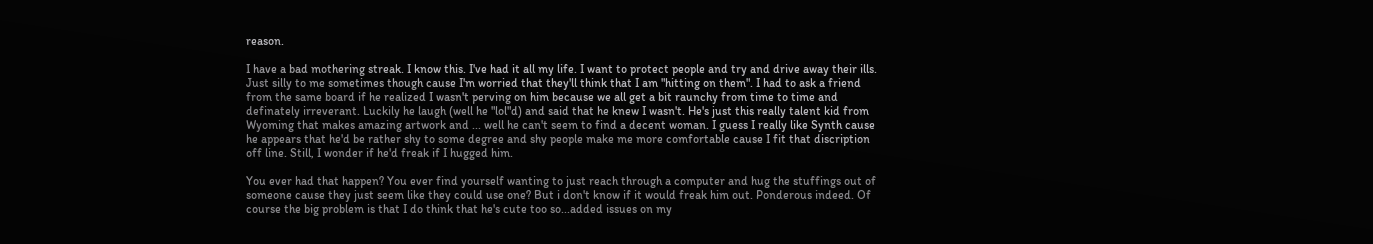reason.

I have a bad mothering streak. I know this. I've had it all my life. I want to protect people and try and drive away their ills. Just silly to me sometimes though cause I'm worried that they'll think that I am "hitting on them". I had to ask a friend from the same board if he realized I wasn't perving on him because we all get a bit raunchy from time to time and definately irreverant. Luckily he laugh (well he "lol"d) and said that he knew I wasn't. He's just this really talent kid from Wyoming that makes amazing artwork and ... well he can't seem to find a decent woman. I guess I really like Synth cause he appears that he'd be rather shy to some degree and shy people make me more comfortable cause I fit that discription off line. Still, I wonder if he'd freak if I hugged him.

You ever had that happen? You ever find yourself wanting to just reach through a computer and hug the stuffings out of someone cause they just seem like they could use one? But i don't know if it would freak him out. Ponderous indeed. Of course the big problem is that I do think that he's cute too so...added issues on my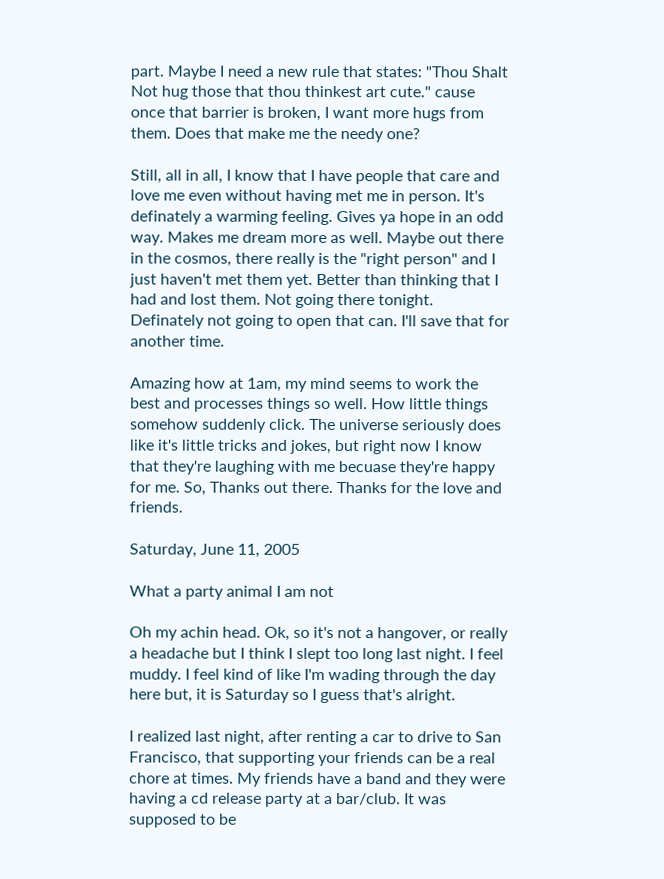part. Maybe I need a new rule that states: "Thou Shalt Not hug those that thou thinkest art cute." cause once that barrier is broken, I want more hugs from them. Does that make me the needy one?

Still, all in all, I know that I have people that care and love me even without having met me in person. It's definately a warming feeling. Gives ya hope in an odd way. Makes me dream more as well. Maybe out there in the cosmos, there really is the "right person" and I just haven't met them yet. Better than thinking that I had and lost them. Not going there tonight. Definately not going to open that can. I'll save that for another time.

Amazing how at 1am, my mind seems to work the best and processes things so well. How little things somehow suddenly click. The universe seriously does like it's little tricks and jokes, but right now I know that they're laughing with me becuase they're happy for me. So, Thanks out there. Thanks for the love and friends.

Saturday, June 11, 2005

What a party animal I am not

Oh my achin head. Ok, so it's not a hangover, or really a headache but I think I slept too long last night. I feel muddy. I feel kind of like I'm wading through the day here but, it is Saturday so I guess that's alright.

I realized last night, after renting a car to drive to San Francisco, that supporting your friends can be a real chore at times. My friends have a band and they were having a cd release party at a bar/club. It was supposed to be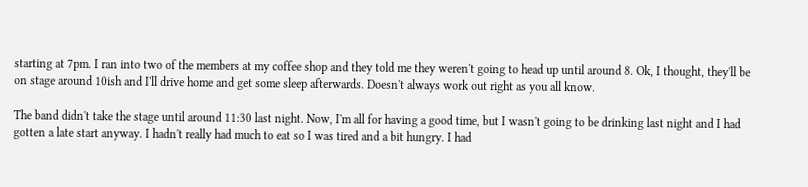starting at 7pm. I ran into two of the members at my coffee shop and they told me they weren't going to head up until around 8. Ok, I thought, they'll be on stage around 10ish and I'll drive home and get some sleep afterwards. Doesn't always work out right as you all know.

The band didn't take the stage until around 11:30 last night. Now, I'm all for having a good time, but I wasn't going to be drinking last night and I had gotten a late start anyway. I hadn't really had much to eat so I was tired and a bit hungry. I had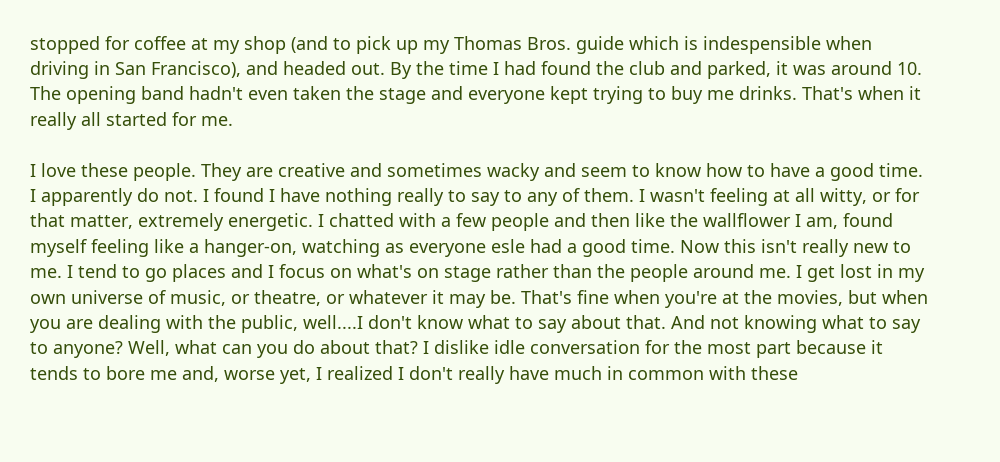stopped for coffee at my shop (and to pick up my Thomas Bros. guide which is indespensible when driving in San Francisco), and headed out. By the time I had found the club and parked, it was around 10. The opening band hadn't even taken the stage and everyone kept trying to buy me drinks. That's when it really all started for me.

I love these people. They are creative and sometimes wacky and seem to know how to have a good time. I apparently do not. I found I have nothing really to say to any of them. I wasn't feeling at all witty, or for that matter, extremely energetic. I chatted with a few people and then like the wallflower I am, found myself feeling like a hanger-on, watching as everyone esle had a good time. Now this isn't really new to me. I tend to go places and I focus on what's on stage rather than the people around me. I get lost in my own universe of music, or theatre, or whatever it may be. That's fine when you're at the movies, but when you are dealing with the public, well....I don't know what to say about that. And not knowing what to say to anyone? Well, what can you do about that? I dislike idle conversation for the most part because it tends to bore me and, worse yet, I realized I don't really have much in common with these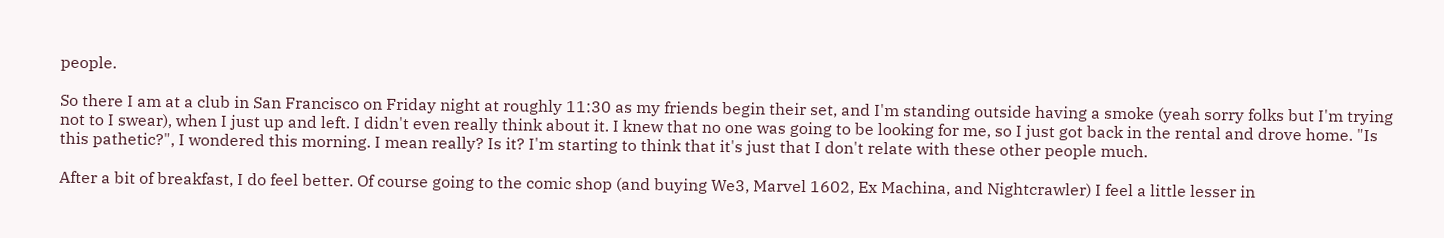people.

So there I am at a club in San Francisco on Friday night at roughly 11:30 as my friends begin their set, and I'm standing outside having a smoke (yeah sorry folks but I'm trying not to I swear), when I just up and left. I didn't even really think about it. I knew that no one was going to be looking for me, so I just got back in the rental and drove home. "Is this pathetic?", I wondered this morning. I mean really? Is it? I'm starting to think that it's just that I don't relate with these other people much.

After a bit of breakfast, I do feel better. Of course going to the comic shop (and buying We3, Marvel 1602, Ex Machina, and Nightcrawler) I feel a little lesser in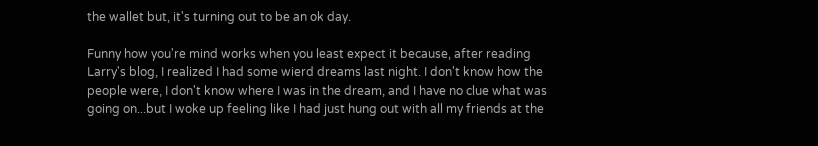the wallet but, it's turning out to be an ok day.

Funny how you're mind works when you least expect it because, after reading Larry's blog, I realized I had some wierd dreams last night. I don't know how the people were, I don't know where I was in the dream, and I have no clue what was going on...but I woke up feeling like I had just hung out with all my friends at the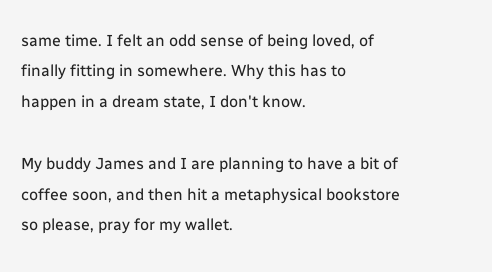same time. I felt an odd sense of being loved, of finally fitting in somewhere. Why this has to happen in a dream state, I don't know.

My buddy James and I are planning to have a bit of coffee soon, and then hit a metaphysical bookstore so please, pray for my wallet.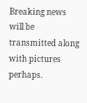Breaking news will be transmitted along with pictures perhaps.